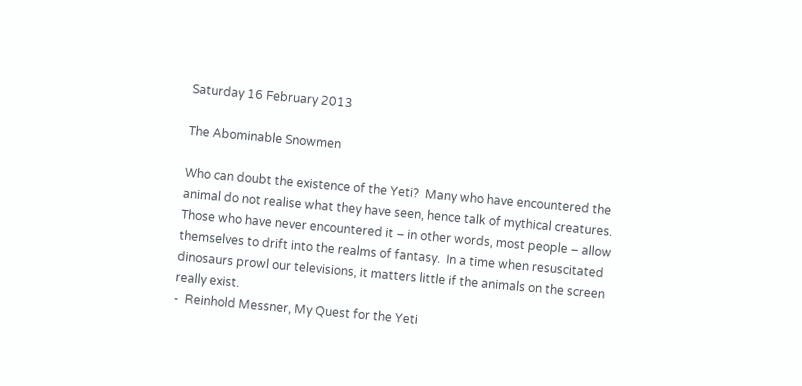Saturday 16 February 2013

The Abominable Snowmen

Who can doubt the existence of the Yeti?  Many who have encountered the animal do not realise what they have seen, hence talk of mythical creatures.  Those who have never encountered it – in other words, most people – allow themselves to drift into the realms of fantasy.  In a time when resuscitated dinosaurs prowl our televisions, it matters little if the animals on the screen really exist.
-  Reinhold Messner, My Quest for the Yeti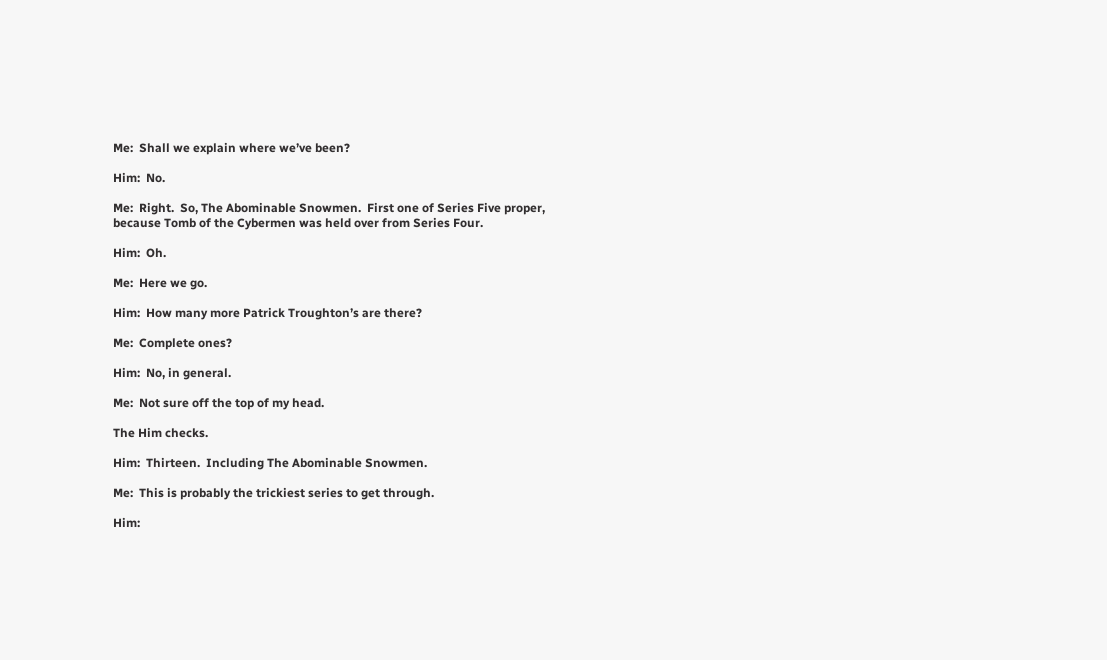Me:  Shall we explain where we’ve been?

Him:  No.

Me:  Right.  So, The Abominable Snowmen.  First one of Series Five proper, because Tomb of the Cybermen was held over from Series Four.

Him:  Oh.

Me:  Here we go.

Him:  How many more Patrick Troughton’s are there?

Me:  Complete ones?

Him:  No, in general.

Me:  Not sure off the top of my head.

The Him checks.

Him:  Thirteen.  Including The Abominable Snowmen.

Me:  This is probably the trickiest series to get through.

Him: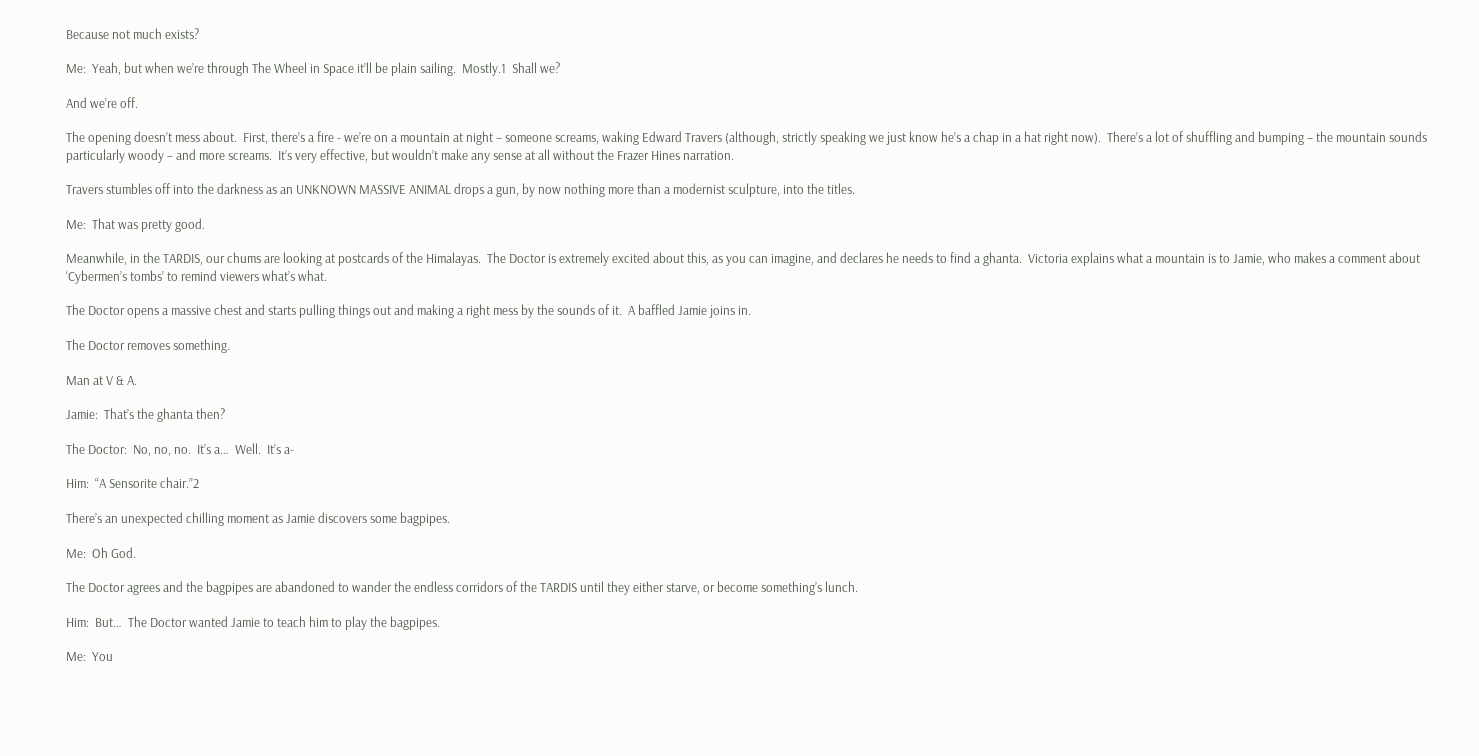Because not much exists?

Me:  Yeah, but when we’re through The Wheel in Space it’ll be plain sailing.  Mostly.1  Shall we?

And we’re off.

The opening doesn’t mess about.  First, there’s a fire - we’re on a mountain at night – someone screams, waking Edward Travers (although, strictly speaking we just know he’s a chap in a hat right now).  There’s a lot of shuffling and bumping – the mountain sounds particularly woody – and more screams.  It’s very effective, but wouldn’t make any sense at all without the Frazer Hines narration.

Travers stumbles off into the darkness as an UNKNOWN MASSIVE ANIMAL drops a gun, by now nothing more than a modernist sculpture, into the titles.

Me:  That was pretty good.

Meanwhile, in the TARDIS, our chums are looking at postcards of the Himalayas.  The Doctor is extremely excited about this, as you can imagine, and declares he needs to find a ghanta.  Victoria explains what a mountain is to Jamie, who makes a comment about ‘Cybermen’s tombs’ to remind viewers what’s what.

The Doctor opens a massive chest and starts pulling things out and making a right mess by the sounds of it.  A baffled Jamie joins in.

The Doctor removes something.

Man at V & A.

Jamie:  That’s the ghanta then?

The Doctor:  No, no, no.  It’s a…  Well.  It’s a-

Him:  “A Sensorite chair.”2

There’s an unexpected chilling moment as Jamie discovers some bagpipes.

Me:  Oh God.

The Doctor agrees and the bagpipes are abandoned to wander the endless corridors of the TARDIS until they either starve, or become something’s lunch.

Him:  But…  The Doctor wanted Jamie to teach him to play the bagpipes.

Me:  You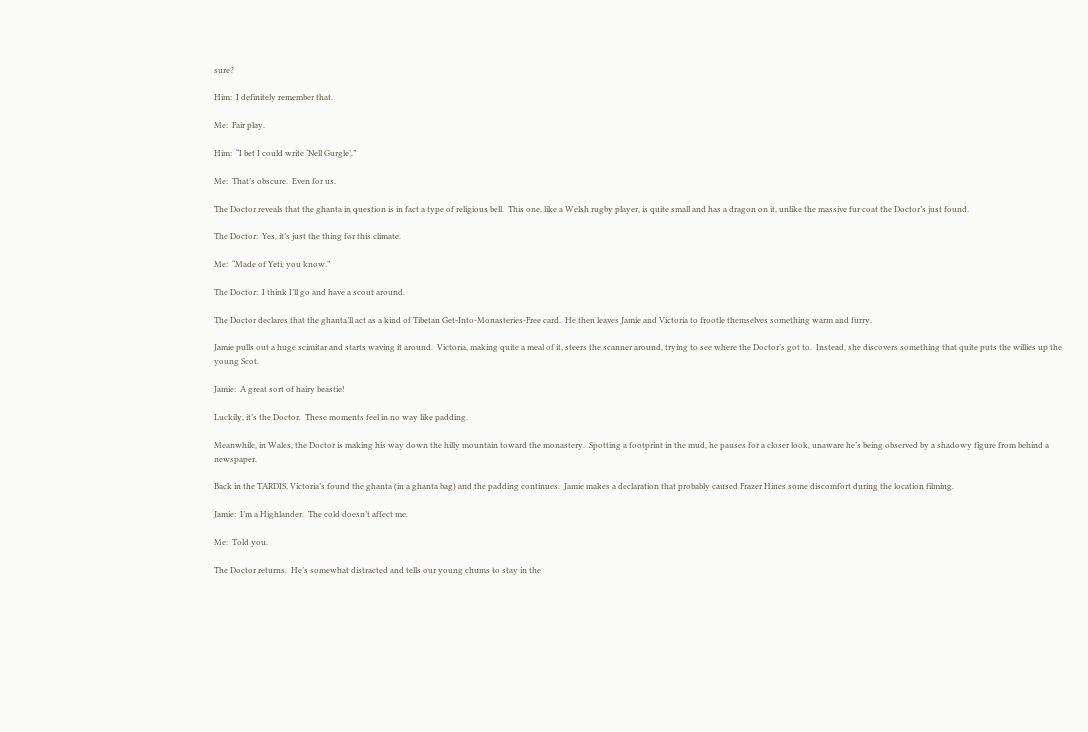sure?

Him:  I definitely remember that.

Me:  Fair play.

Him:  “I bet I could write ‘Nell Gurgle’.”

Me:  That’s obscure.  Even for us.

The Doctor reveals that the ghanta in question is in fact a type of religious bell.  This one, like a Welsh rugby player, is quite small and has a dragon on it, unlike the massive fur coat the Doctor’s just found.

The Doctor:  Yes, it’s just the thing for this climate.

Me:  “Made of Yeti, you know.”

The Doctor:  I think I’ll go and have a scout around.

The Doctor declares that the ghanta’ll act as a kind of Tibetan Get-Into-Monasteries-Free card.  He then leaves Jamie and Victoria to frootle themselves something warm and furry.

Jamie pulls out a huge scimitar and starts waving it around.  Victoria, making quite a meal of it, steers the scanner around, trying to see where the Doctor’s got to.  Instead, she discovers something that quite puts the willies up the young Scot.

Jamie:  A great sort of hairy beastie!

Luckily, it’s the Doctor.  These moments feel in no way like padding.

Meanwhile, in Wales, the Doctor is making his way down the hilly mountain toward the monastery.  Spotting a footprint in the mud, he pauses for a closer look, unaware he’s being observed by a shadowy figure from behind a newspaper.

Back in the TARDIS, Victoria’s found the ghanta (in a ghanta bag) and the padding continues.  Jamie makes a declaration that probably caused Frazer Hines some discomfort during the location filming.

Jamie:  I’m a Highlander.  The cold doesn’t affect me.

Me:  Told you.

The Doctor returns.  He’s somewhat distracted and tells our young chums to stay in the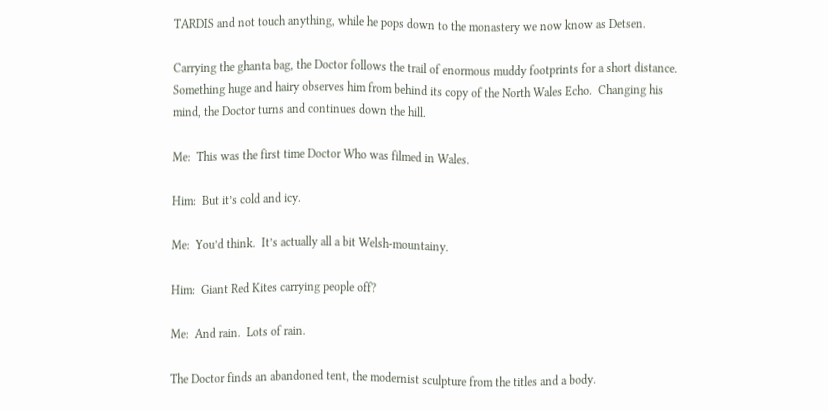TARDIS and not touch anything, while he pops down to the monastery we now know as Detsen.

Carrying the ghanta bag, the Doctor follows the trail of enormous muddy footprints for a short distance.  Something huge and hairy observes him from behind its copy of the North Wales Echo.  Changing his mind, the Doctor turns and continues down the hill.

Me:  This was the first time Doctor Who was filmed in Wales.

Him:  But it’s cold and icy.

Me:  You’d think.  It’s actually all a bit Welsh-mountainy.

Him:  Giant Red Kites carrying people off?

Me:  And rain.  Lots of rain.

The Doctor finds an abandoned tent, the modernist sculpture from the titles and a body.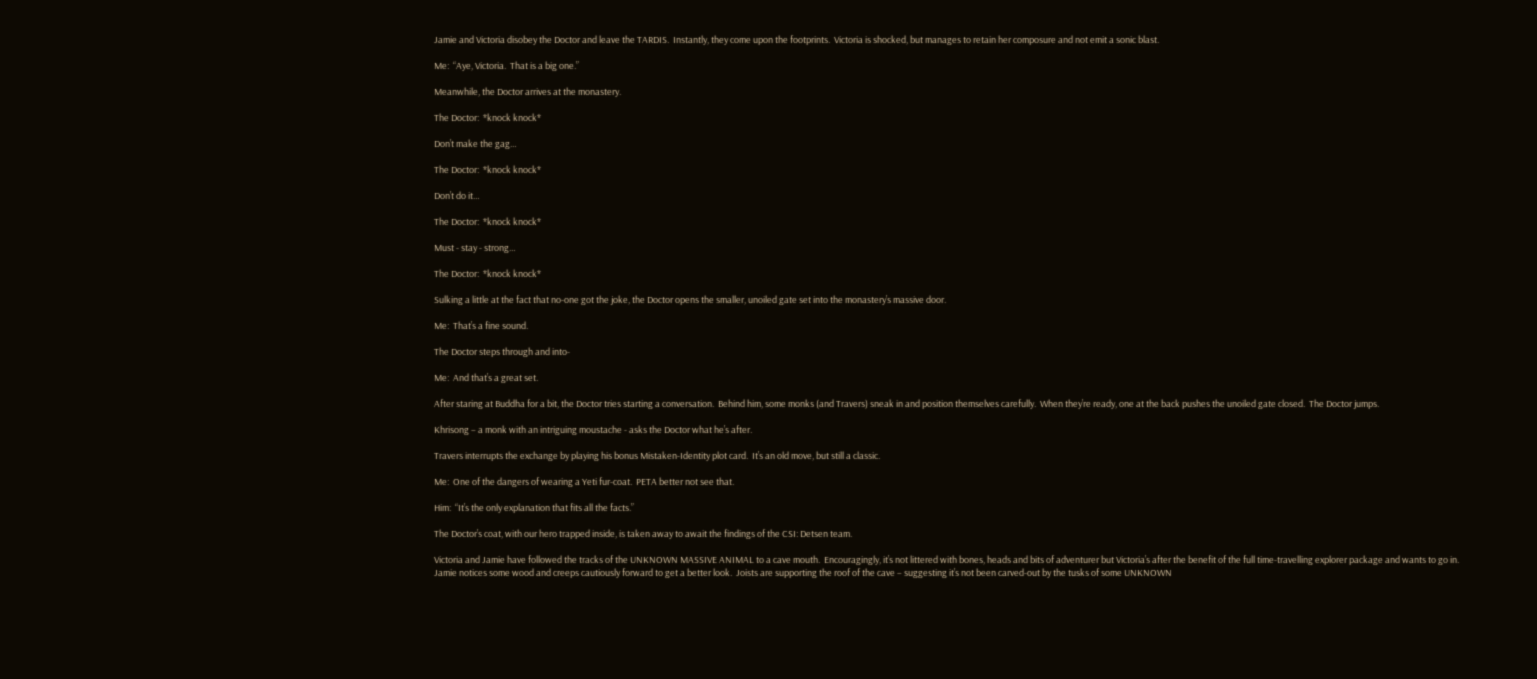Jamie and Victoria disobey the Doctor and leave the TARDIS.  Instantly, they come upon the footprints.  Victoria is shocked, but manages to retain her composure and not emit a sonic blast.

Me:  “Aye, Victoria.  That is a big one.”

Meanwhile, the Doctor arrives at the monastery.

The Doctor:  *knock knock*

Don’t make the gag…

The Doctor:  *knock knock*

Don’t do it…

The Doctor:  *knock knock*

Must - stay - strong…

The Doctor:  *knock knock*

Sulking a little at the fact that no-one got the joke, the Doctor opens the smaller, unoiled gate set into the monastery’s massive door.

Me:  That’s a fine sound.

The Doctor steps through and into-

Me:  And that’s a great set.

After staring at Buddha for a bit, the Doctor tries starting a conversation.  Behind him, some monks (and Travers) sneak in and position themselves carefully.  When they’re ready, one at the back pushes the unoiled gate closed.  The Doctor jumps.

Khrisong – a monk with an intriguing moustache - asks the Doctor what he’s after.

Travers interrupts the exchange by playing his bonus Mistaken-Identity plot card.  It’s an old move, but still a classic.

Me:  One of the dangers of wearing a Yeti fur-coat.  PETA better not see that.

Him:  “It’s the only explanation that fits all the facts.”

The Doctor’s coat, with our hero trapped inside, is taken away to await the findings of the CSI: Detsen team.

Victoria and Jamie have followed the tracks of the UNKNOWN MASSIVE ANIMAL to a cave mouth.  Encouragingly, it’s not littered with bones, heads and bits of adventurer but Victoria’s after the benefit of the full time-travelling explorer package and wants to go in.  Jamie notices some wood and creeps cautiously forward to get a better look.  Joists are supporting the roof of the cave – suggesting it’s not been carved-out by the tusks of some UNKNOWN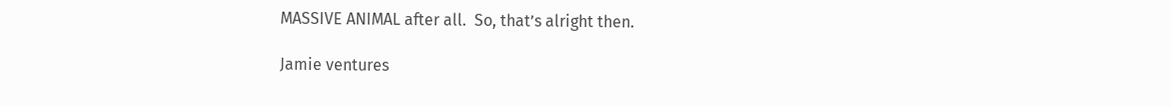MASSIVE ANIMAL after all.  So, that’s alright then.

Jamie ventures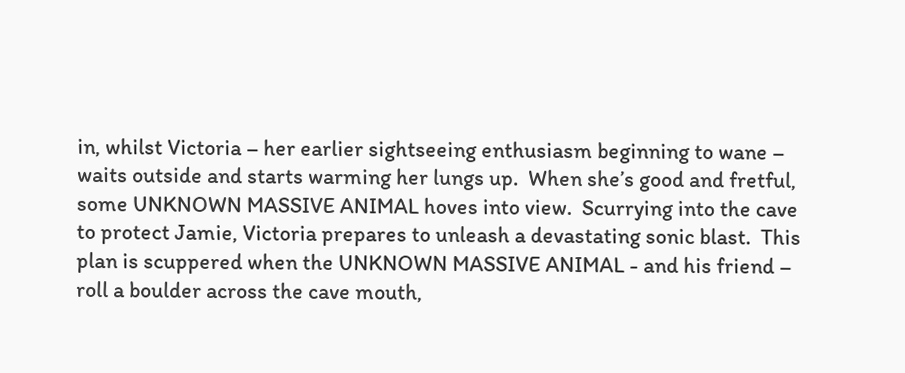in, whilst Victoria – her earlier sightseeing enthusiasm beginning to wane – waits outside and starts warming her lungs up.  When she’s good and fretful, some UNKNOWN MASSIVE ANIMAL hoves into view.  Scurrying into the cave to protect Jamie, Victoria prepares to unleash a devastating sonic blast.  This plan is scuppered when the UNKNOWN MASSIVE ANIMAL - and his friend – roll a boulder across the cave mouth,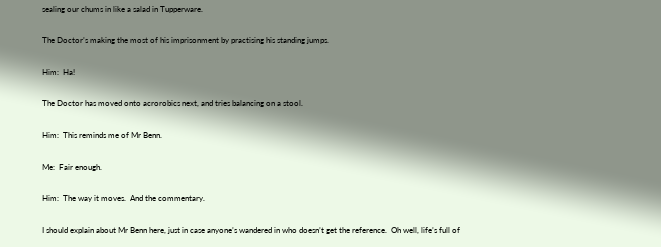sealing our chums in like a salad in Tupperware.

The Doctor’s making the most of his imprisonment by practising his standing jumps.

Him:  Ha!

The Doctor has moved onto acrorobics next, and tries balancing on a stool.

Him:  This reminds me of Mr Benn.

Me:  Fair enough.

Him:  The way it moves.  And the commentary.

I should explain about Mr Benn here, just in case anyone’s wandered in who doesn’t get the reference.  Oh well, life’s full of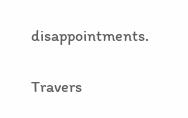disappointments.

Travers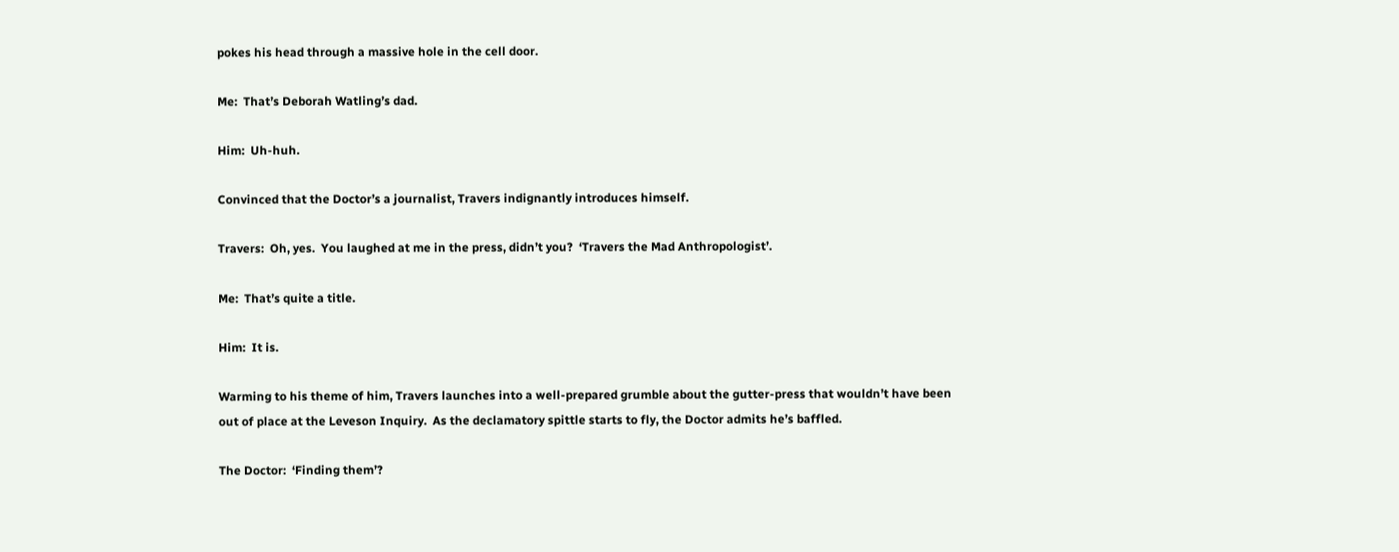pokes his head through a massive hole in the cell door.

Me:  That’s Deborah Watling’s dad.

Him:  Uh-huh.

Convinced that the Doctor’s a journalist, Travers indignantly introduces himself.

Travers:  Oh, yes.  You laughed at me in the press, didn’t you?  ‘Travers the Mad Anthropologist’.

Me:  That’s quite a title.

Him:  It is.

Warming to his theme of him, Travers launches into a well-prepared grumble about the gutter-press that wouldn’t have been out of place at the Leveson Inquiry.  As the declamatory spittle starts to fly, the Doctor admits he’s baffled.

The Doctor:  ‘Finding them’?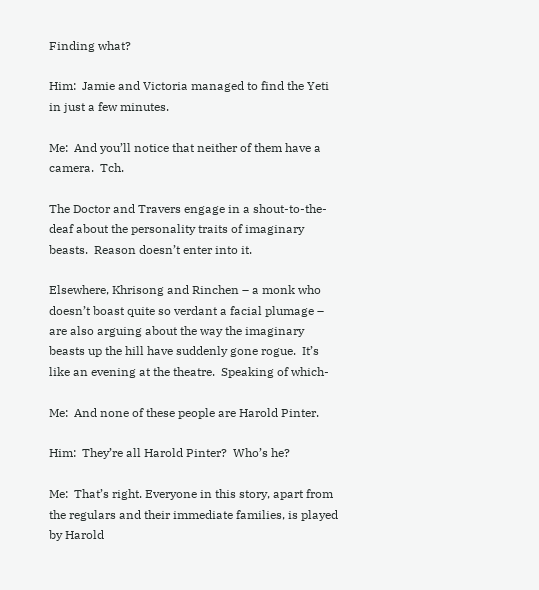Finding what?

Him:  Jamie and Victoria managed to find the Yeti in just a few minutes.

Me:  And you’ll notice that neither of them have a camera.  Tch.

The Doctor and Travers engage in a shout-to-the-deaf about the personality traits of imaginary beasts.  Reason doesn’t enter into it.

Elsewhere, Khrisong and Rinchen – a monk who doesn’t boast quite so verdant a facial plumage – are also arguing about the way the imaginary beasts up the hill have suddenly gone rogue.  It’s like an evening at the theatre.  Speaking of which-

Me:  And none of these people are Harold Pinter.

Him:  They’re all Harold Pinter?  Who’s he?

Me:  That’s right. Everyone in this story, apart from the regulars and their immediate families, is played by Harold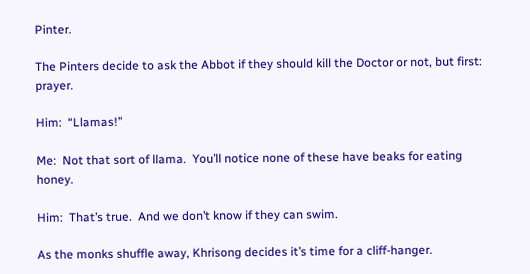Pinter.

The Pinters decide to ask the Abbot if they should kill the Doctor or not, but first: prayer.

Him:  “Llamas!”

Me:  Not that sort of llama.  You’ll notice none of these have beaks for eating honey.

Him:  That’s true.  And we don’t know if they can swim.

As the monks shuffle away, Khrisong decides it’s time for a cliff-hanger.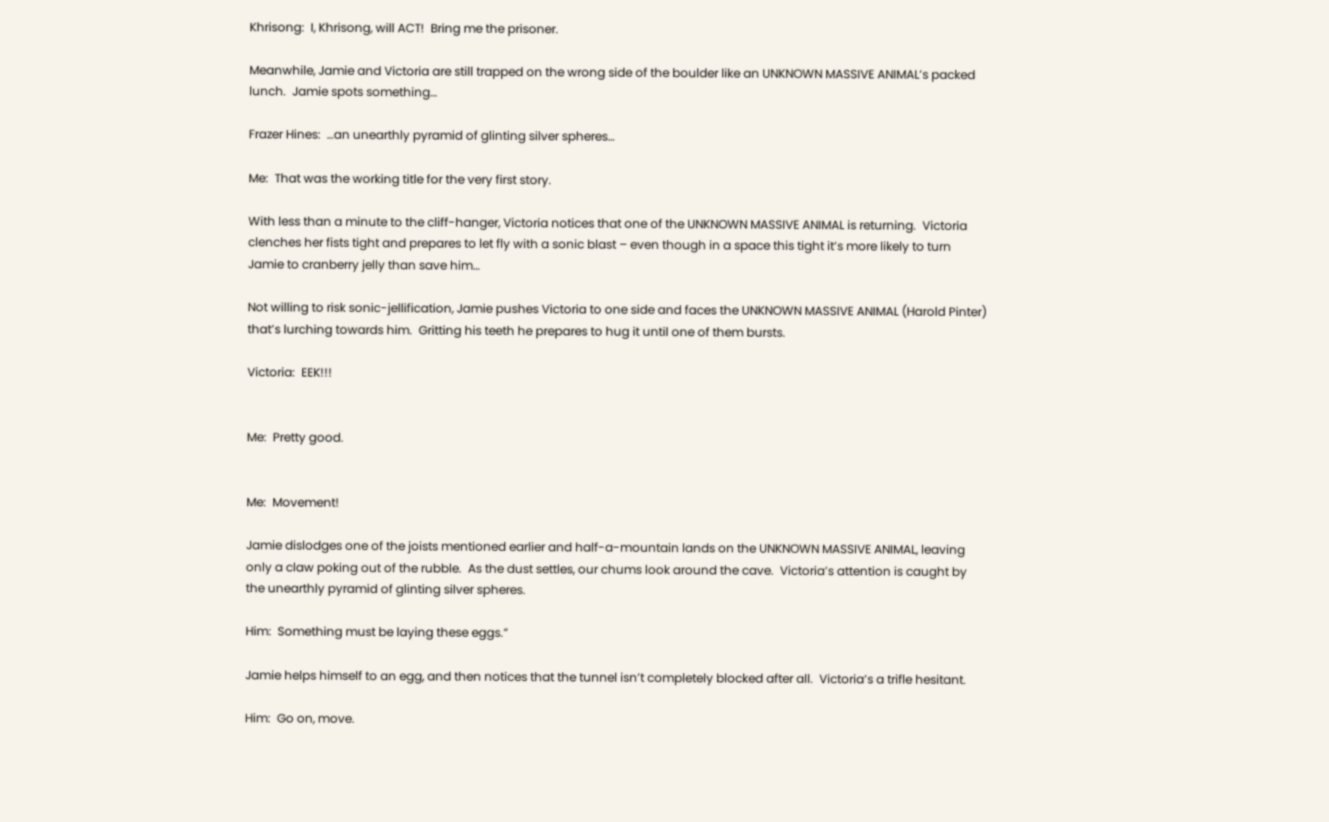Khrisong:  I, Khrisong, will ACT!  Bring me the prisoner.

Meanwhile, Jamie and Victoria are still trapped on the wrong side of the boulder like an UNKNOWN MASSIVE ANIMAL’s packed lunch.  Jamie spots something…

Frazer Hines:  …an unearthly pyramid of glinting silver spheres…

Me:  That was the working title for the very first story.

With less than a minute to the cliff-hanger, Victoria notices that one of the UNKNOWN MASSIVE ANIMAL is returning.  Victoria clenches her fists tight and prepares to let fly with a sonic blast – even though in a space this tight it’s more likely to turn Jamie to cranberry jelly than save him…

Not willing to risk sonic-jellification, Jamie pushes Victoria to one side and faces the UNKNOWN MASSIVE ANIMAL (Harold Pinter) that’s lurching towards him.  Gritting his teeth he prepares to hug it until one of them bursts.

Victoria:  EEK!!!


Me:  Pretty good.


Me:  Movement!

Jamie dislodges one of the joists mentioned earlier and half-a-mountain lands on the UNKNOWN MASSIVE ANIMAL, leaving only a claw poking out of the rubble.  As the dust settles, our chums look around the cave.  Victoria’s attention is caught by the unearthly pyramid of glinting silver spheres.

Him:  Something must be laying these eggs.”

Jamie helps himself to an egg, and then notices that the tunnel isn’t completely blocked after all.  Victoria’s a trifle hesitant.

Him:  Go on, move.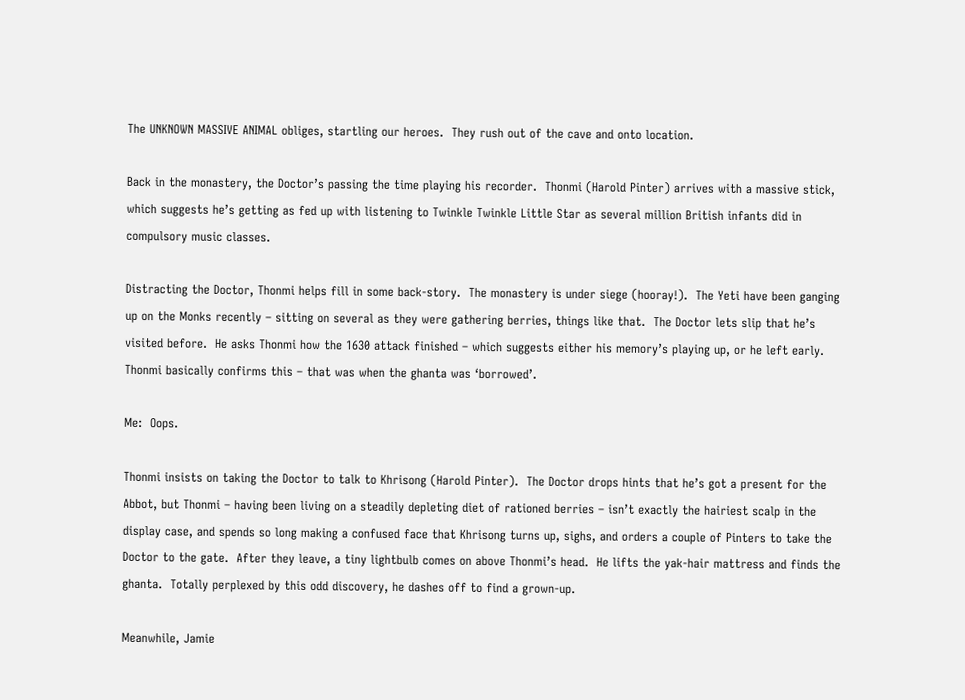The UNKNOWN MASSIVE ANIMAL obliges, startling our heroes.  They rush out of the cave and onto location.

Back in the monastery, the Doctor’s passing the time playing his recorder.  Thonmi (Harold Pinter) arrives with a massive stick, which suggests he’s getting as fed up with listening to Twinkle Twinkle Little Star as several million British infants did in compulsory music classes.

Distracting the Doctor, Thonmi helps fill in some back-story.  The monastery is under siege (hooray!).  The Yeti have been ganging up on the Monks recently – sitting on several as they were gathering berries, things like that.  The Doctor lets slip that he’s visited before.  He asks Thonmi how the 1630 attack finished – which suggests either his memory’s playing up, or he left early.  Thonmi basically confirms this – that was when the ghanta was ‘borrowed’.

Me:  Oops.

Thonmi insists on taking the Doctor to talk to Khrisong (Harold Pinter).  The Doctor drops hints that he’s got a present for the Abbot, but Thonmi – having been living on a steadily depleting diet of rationed berries – isn’t exactly the hairiest scalp in the display case, and spends so long making a confused face that Khrisong turns up, sighs, and orders a couple of Pinters to take the Doctor to the gate.  After they leave, a tiny lightbulb comes on above Thonmi’s head.  He lifts the yak-hair mattress and finds the ghanta.  Totally perplexed by this odd discovery, he dashes off to find a grown-up.

Meanwhile, Jamie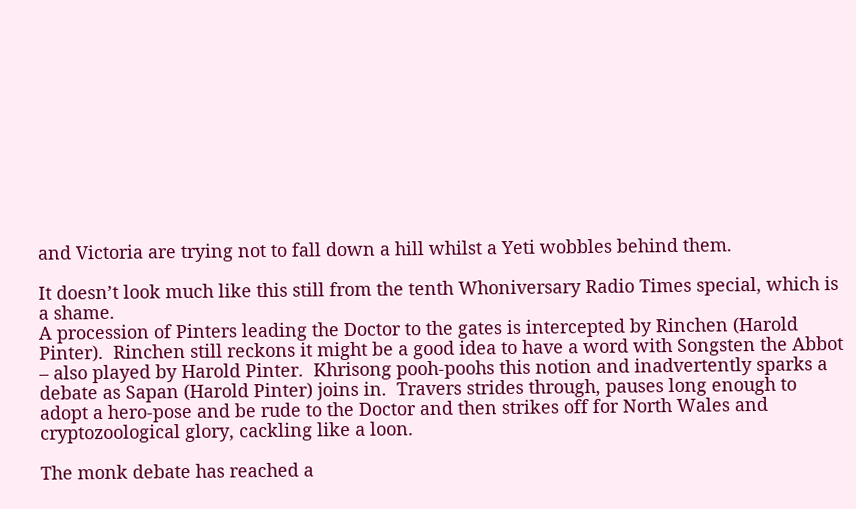and Victoria are trying not to fall down a hill whilst a Yeti wobbles behind them.

It doesn’t look much like this still from the tenth Whoniversary Radio Times special, which is a shame.
A procession of Pinters leading the Doctor to the gates is intercepted by Rinchen (Harold Pinter).  Rinchen still reckons it might be a good idea to have a word with Songsten the Abbot – also played by Harold Pinter.  Khrisong pooh-poohs this notion and inadvertently sparks a debate as Sapan (Harold Pinter) joins in.  Travers strides through, pauses long enough to adopt a hero-pose and be rude to the Doctor and then strikes off for North Wales and cryptozoological glory, cackling like a loon.

The monk debate has reached a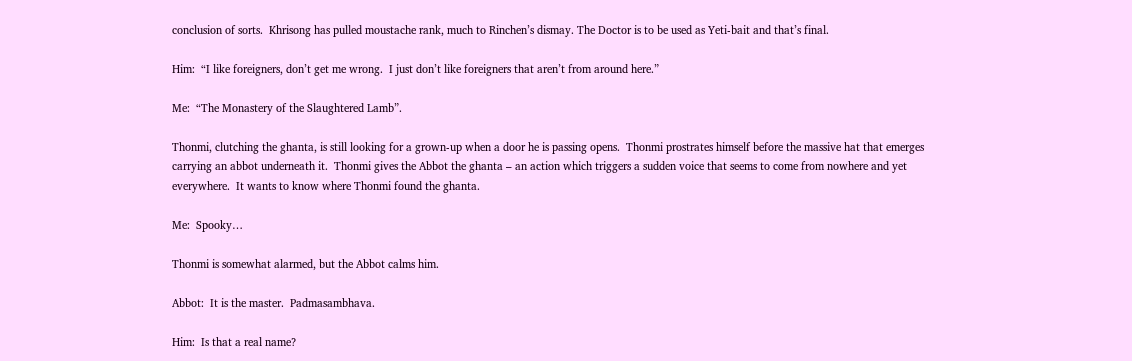conclusion of sorts.  Khrisong has pulled moustache rank, much to Rinchen’s dismay. The Doctor is to be used as Yeti-bait and that’s final.

Him:  “I like foreigners, don’t get me wrong.  I just don’t like foreigners that aren’t from around here.”

Me:  “The Monastery of the Slaughtered Lamb”.

Thonmi, clutching the ghanta, is still looking for a grown-up when a door he is passing opens.  Thonmi prostrates himself before the massive hat that emerges carrying an abbot underneath it.  Thonmi gives the Abbot the ghanta – an action which triggers a sudden voice that seems to come from nowhere and yet everywhere.  It wants to know where Thonmi found the ghanta.

Me:  Spooky…

Thonmi is somewhat alarmed, but the Abbot calms him.

Abbot:  It is the master.  Padmasambhava.

Him:  Is that a real name?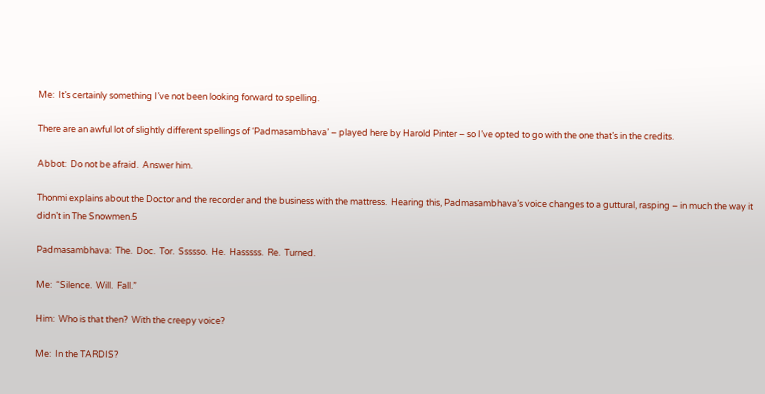Me:  It’s certainly something I’ve not been looking forward to spelling.

There are an awful lot of slightly different spellings of ‘Padmasambhava’ – played here by Harold Pinter – so I’ve opted to go with the one that’s in the credits.

Abbot:  Do not be afraid.  Answer him.

Thonmi explains about the Doctor and the recorder and the business with the mattress.  Hearing this, Padmasambhava’s voice changes to a guttural, rasping – in much the way it didn’t in The Snowmen.5

Padmasambhava:  The.  Doc.  Tor.  Ssssso.  He.  Hasssss.  Re.  Turned.

Me:  “Silence.  Will.  Fall.”

Him:  Who is that then?  With the creepy voice?

Me:  In the TARDIS?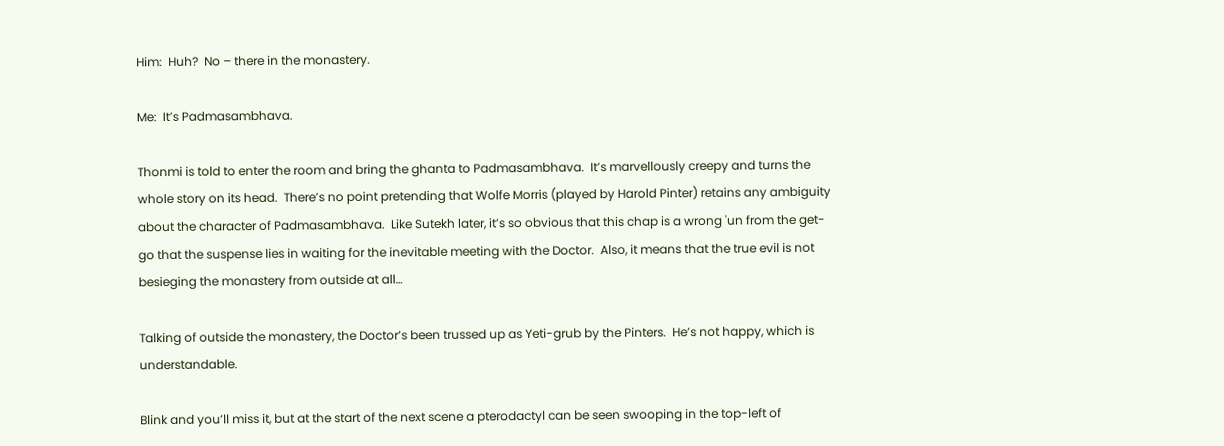Him:  Huh?  No – there in the monastery.

Me:  It’s Padmasambhava.

Thonmi is told to enter the room and bring the ghanta to Padmasambhava.  It’s marvellously creepy and turns the whole story on its head.  There’s no point pretending that Wolfe Morris (played by Harold Pinter) retains any ambiguity about the character of Padmasambhava.  Like Sutekh later, it’s so obvious that this chap is a wrong 'un from the get-go that the suspense lies in waiting for the inevitable meeting with the Doctor.  Also, it means that the true evil is not besieging the monastery from outside at all…

Talking of outside the monastery, the Doctor’s been trussed up as Yeti-grub by the Pinters.  He’s not happy, which is understandable.

Blink and you’ll miss it, but at the start of the next scene a pterodactyl can be seen swooping in the top-left of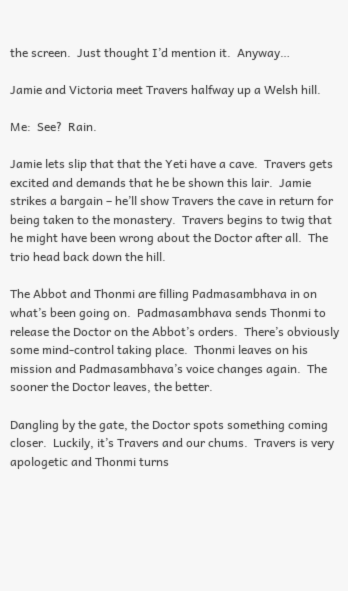the screen.  Just thought I’d mention it.  Anyway…

Jamie and Victoria meet Travers halfway up a Welsh hill.

Me:  See?  Rain.

Jamie lets slip that that the Yeti have a cave.  Travers gets excited and demands that he be shown this lair.  Jamie strikes a bargain – he’ll show Travers the cave in return for being taken to the monastery.  Travers begins to twig that he might have been wrong about the Doctor after all.  The trio head back down the hill.

The Abbot and Thonmi are filling Padmasambhava in on what’s been going on.  Padmasambhava sends Thonmi to release the Doctor on the Abbot’s orders.  There’s obviously some mind-control taking place.  Thonmi leaves on his mission and Padmasambhava’s voice changes again.  The sooner the Doctor leaves, the better.

Dangling by the gate, the Doctor spots something coming closer.  Luckily, it’s Travers and our chums.  Travers is very apologetic and Thonmi turns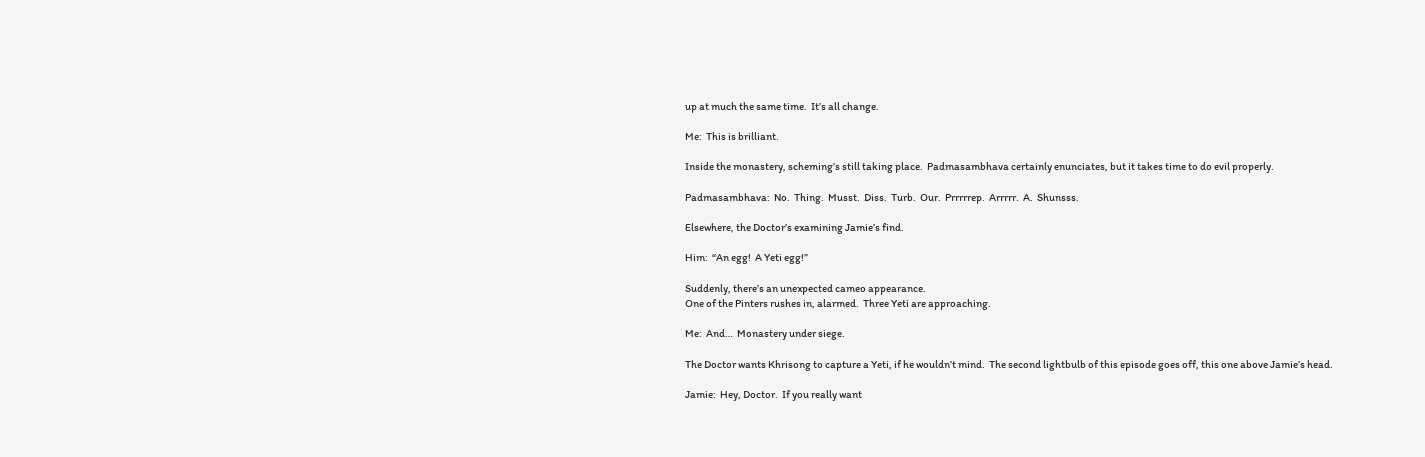up at much the same time.  It’s all change.

Me:  This is brilliant.

Inside the monastery, scheming’s still taking place.  Padmasambhava certainly enunciates, but it takes time to do evil properly.

Padmasambhava:  No.  Thing.  Musst.  Diss.  Turb.  Our.  Prrrrrep.  Arrrrr.  A.  Shunsss.

Elsewhere, the Doctor’s examining Jamie’s find.

Him:  “An egg!  A Yeti egg!”

Suddenly, there’s an unexpected cameo appearance.
One of the Pinters rushes in, alarmed.  Three Yeti are approaching.

Me:  And…  Monastery under siege.

The Doctor wants Khrisong to capture a Yeti, if he wouldn’t mind.  The second lightbulb of this episode goes off, this one above Jamie’s head.

Jamie:  Hey, Doctor.  If you really want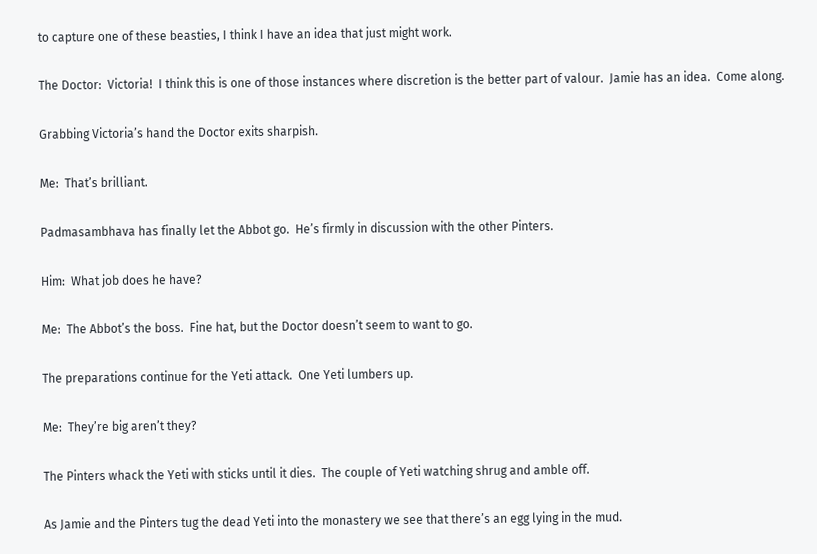to capture one of these beasties, I think I have an idea that just might work.

The Doctor:  Victoria!  I think this is one of those instances where discretion is the better part of valour.  Jamie has an idea.  Come along.

Grabbing Victoria’s hand the Doctor exits sharpish.

Me:  That’s brilliant.

Padmasambhava has finally let the Abbot go.  He’s firmly in discussion with the other Pinters.

Him:  What job does he have?

Me:  The Abbot’s the boss.  Fine hat, but the Doctor doesn’t seem to want to go.

The preparations continue for the Yeti attack.  One Yeti lumbers up.

Me:  They’re big aren’t they?

The Pinters whack the Yeti with sticks until it dies.  The couple of Yeti watching shrug and amble off.

As Jamie and the Pinters tug the dead Yeti into the monastery we see that there’s an egg lying in the mud.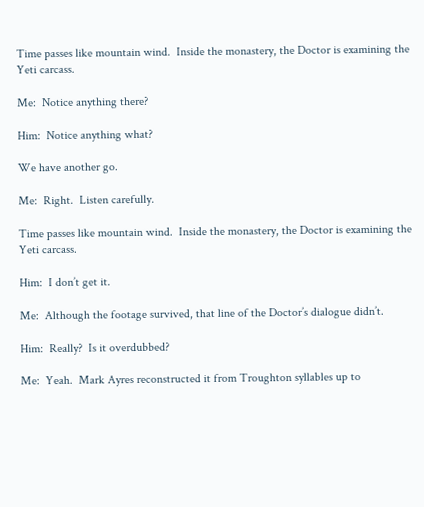Time passes like mountain wind.  Inside the monastery, the Doctor is examining the Yeti carcass.

Me:  Notice anything there?

Him:  Notice anything what?

We have another go.

Me:  Right.  Listen carefully.

Time passes like mountain wind.  Inside the monastery, the Doctor is examining the Yeti carcass.

Him:  I don’t get it.

Me:  Although the footage survived, that line of the Doctor’s dialogue didn’t.

Him:  Really?  Is it overdubbed?

Me:  Yeah.  Mark Ayres reconstructed it from Troughton syllables up to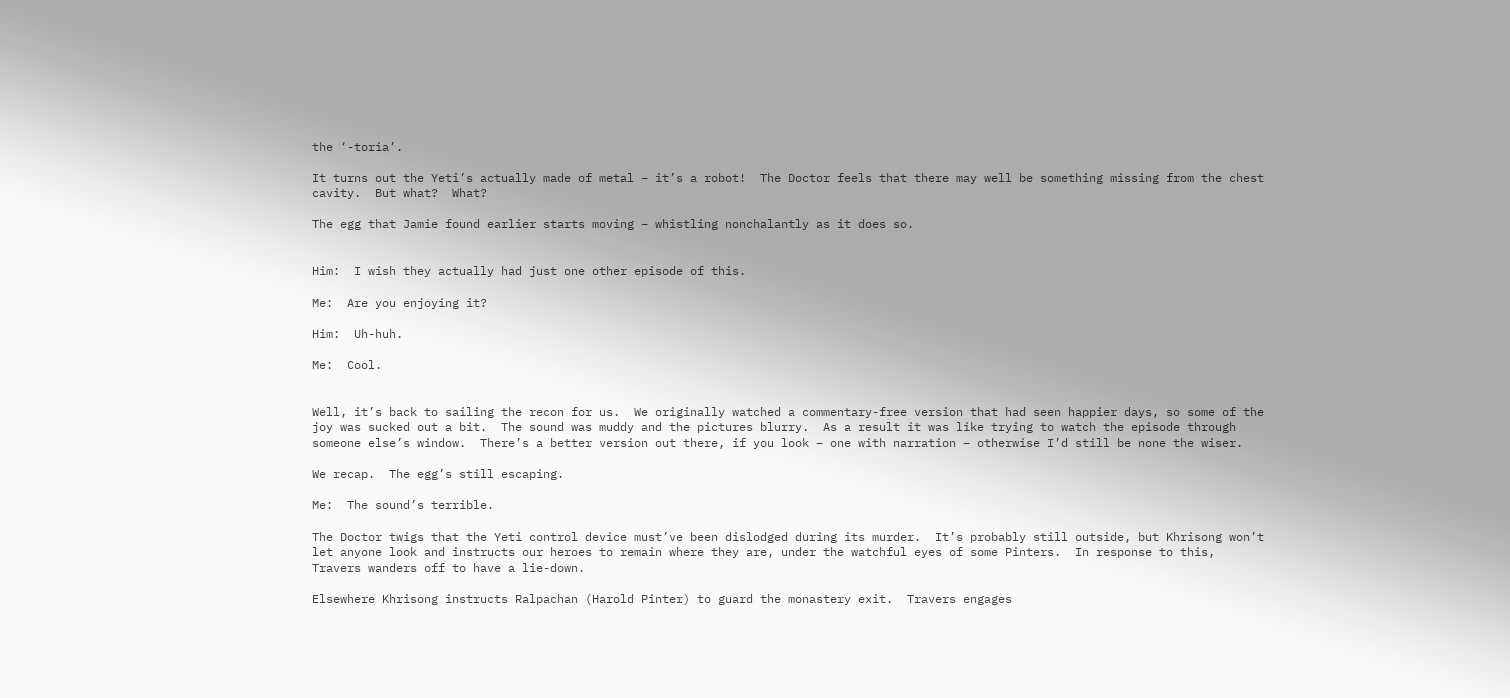the ‘-toria’.

It turns out the Yeti’s actually made of metal – it’s a robot!  The Doctor feels that there may well be something missing from the chest cavity.  But what?  What?

The egg that Jamie found earlier starts moving – whistling nonchalantly as it does so.


Him:  I wish they actually had just one other episode of this.

Me:  Are you enjoying it?

Him:  Uh-huh.

Me:  Cool.


Well, it’s back to sailing the recon for us.  We originally watched a commentary-free version that had seen happier days, so some of the joy was sucked out a bit.  The sound was muddy and the pictures blurry.  As a result it was like trying to watch the episode through someone else’s window.  There’s a better version out there, if you look – one with narration – otherwise I’d still be none the wiser.

We recap.  The egg’s still escaping.

Me:  The sound’s terrible.

The Doctor twigs that the Yeti control device must’ve been dislodged during its murder.  It’s probably still outside, but Khrisong won’t let anyone look and instructs our heroes to remain where they are, under the watchful eyes of some Pinters.  In response to this, Travers wanders off to have a lie-down.

Elsewhere Khrisong instructs Ralpachan (Harold Pinter) to guard the monastery exit.  Travers engages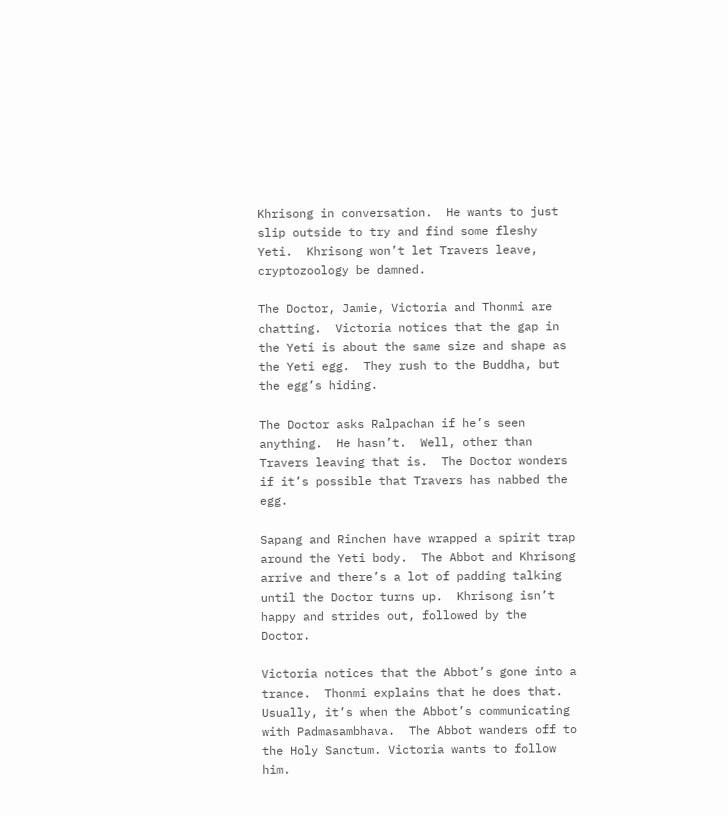Khrisong in conversation.  He wants to just slip outside to try and find some fleshy Yeti.  Khrisong won’t let Travers leave, cryptozoology be damned.

The Doctor, Jamie, Victoria and Thonmi are chatting.  Victoria notices that the gap in the Yeti is about the same size and shape as the Yeti egg.  They rush to the Buddha, but the egg’s hiding.

The Doctor asks Ralpachan if he’s seen anything.  He hasn’t.  Well, other than Travers leaving that is.  The Doctor wonders if it’s possible that Travers has nabbed the egg.

Sapang and Rinchen have wrapped a spirit trap around the Yeti body.  The Abbot and Khrisong arrive and there’s a lot of padding talking until the Doctor turns up.  Khrisong isn’t happy and strides out, followed by the Doctor.

Victoria notices that the Abbot’s gone into a trance.  Thonmi explains that he does that.  Usually, it’s when the Abbot’s communicating with Padmasambhava.  The Abbot wanders off to the Holy Sanctum. Victoria wants to follow him.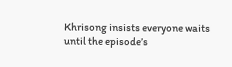Khrisong insists everyone waits until the episode’s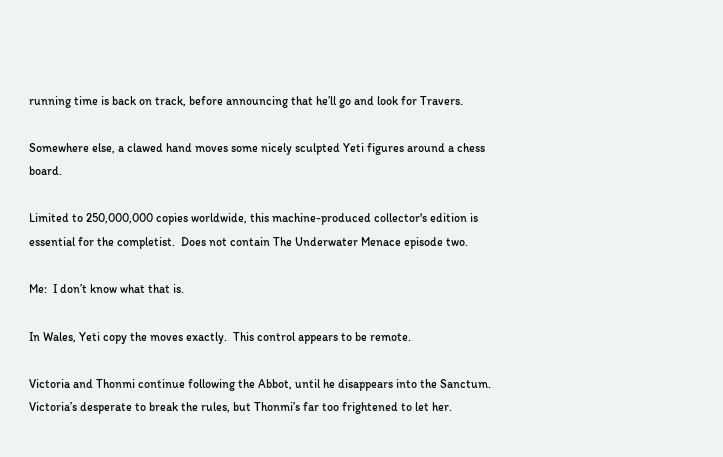running time is back on track, before announcing that he’ll go and look for Travers.

Somewhere else, a clawed hand moves some nicely sculpted Yeti figures around a chess board.

Limited to 250,000,000 copies worldwide, this machine-produced collector's edition is essential for the completist.  Does not contain The Underwater Menace episode two.

Me:  I don’t know what that is.

In Wales, Yeti copy the moves exactly.  This control appears to be remote.

Victoria and Thonmi continue following the Abbot, until he disappears into the Sanctum.  Victoria’s desperate to break the rules, but Thonmi’s far too frightened to let her.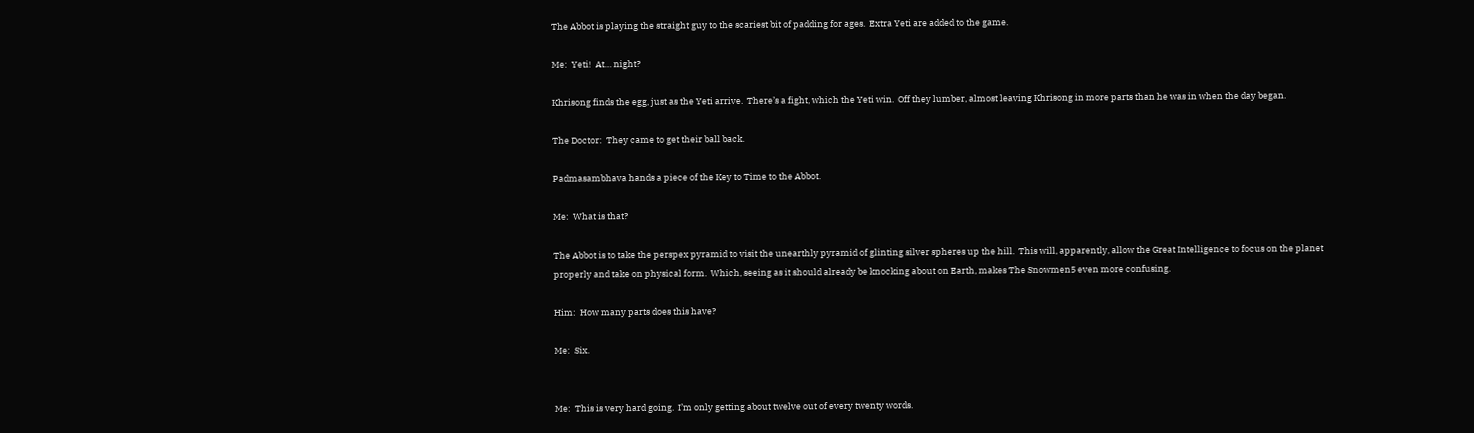The Abbot is playing the straight guy to the scariest bit of padding for ages.  Extra Yeti are added to the game.

Me:  Yeti!  At… night?

Khrisong finds the egg, just as the Yeti arrive.  There’s a fight, which the Yeti win.  Off they lumber, almost leaving Khrisong in more parts than he was in when the day began.

The Doctor:  They came to get their ball back.

Padmasambhava hands a piece of the Key to Time to the Abbot.

Me:  What is that?

The Abbot is to take the perspex pyramid to visit the unearthly pyramid of glinting silver spheres up the hill.  This will, apparently, allow the Great Intelligence to focus on the planet properly and take on physical form.  Which, seeing as it should already be knocking about on Earth, makes The Snowmen5 even more confusing.

Him:  How many parts does this have?

Me:  Six.


Me:  This is very hard going.  I’m only getting about twelve out of every twenty words.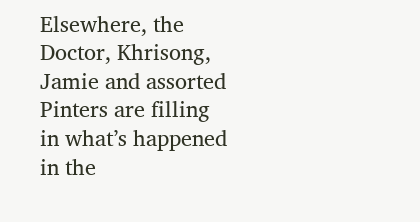Elsewhere, the Doctor, Khrisong, Jamie and assorted Pinters are filling in what’s happened in the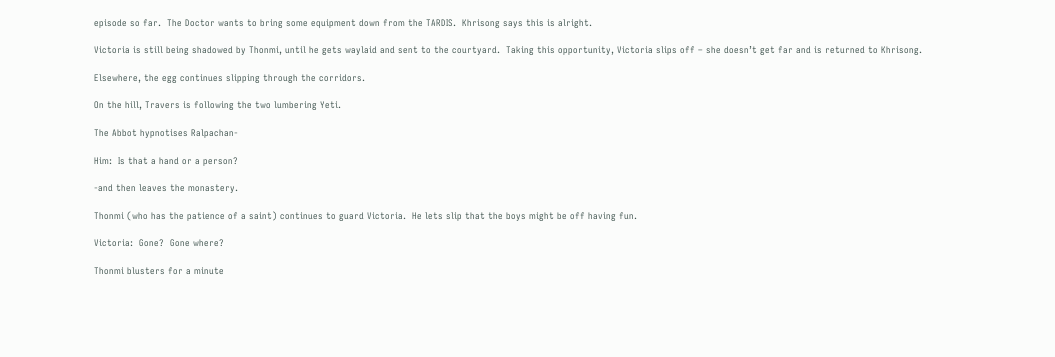episode so far.  The Doctor wants to bring some equipment down from the TARDIS.  Khrisong says this is alright.

Victoria is still being shadowed by Thonmi, until he gets waylaid and sent to the courtyard.  Taking this opportunity, Victoria slips off – she doesn’t get far and is returned to Khrisong.

Elsewhere, the egg continues slipping through the corridors.

On the hill, Travers is following the two lumbering Yeti.

The Abbot hypnotises Ralpachan-

Him:  Is that a hand or a person?

-and then leaves the monastery.

Thonmi (who has the patience of a saint) continues to guard Victoria.  He lets slip that the boys might be off having fun.

Victoria:  Gone?  Gone where?

Thonmi blusters for a minute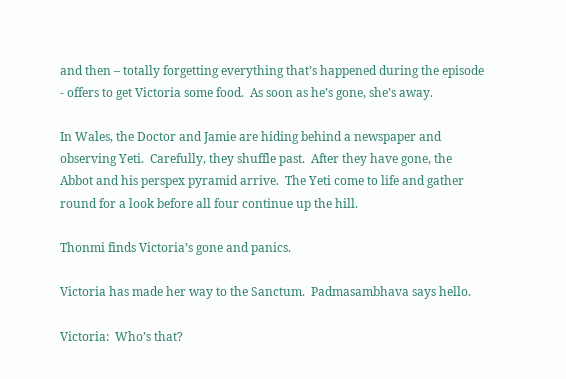and then – totally forgetting everything that’s happened during the episode - offers to get Victoria some food.  As soon as he’s gone, she’s away.

In Wales, the Doctor and Jamie are hiding behind a newspaper and observing Yeti.  Carefully, they shuffle past.  After they have gone, the Abbot and his perspex pyramid arrive.  The Yeti come to life and gather round for a look before all four continue up the hill.

Thonmi finds Victoria’s gone and panics.

Victoria has made her way to the Sanctum.  Padmasambhava says hello.

Victoria:  Who’s that?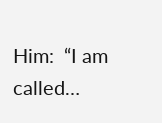Him:  “I am called…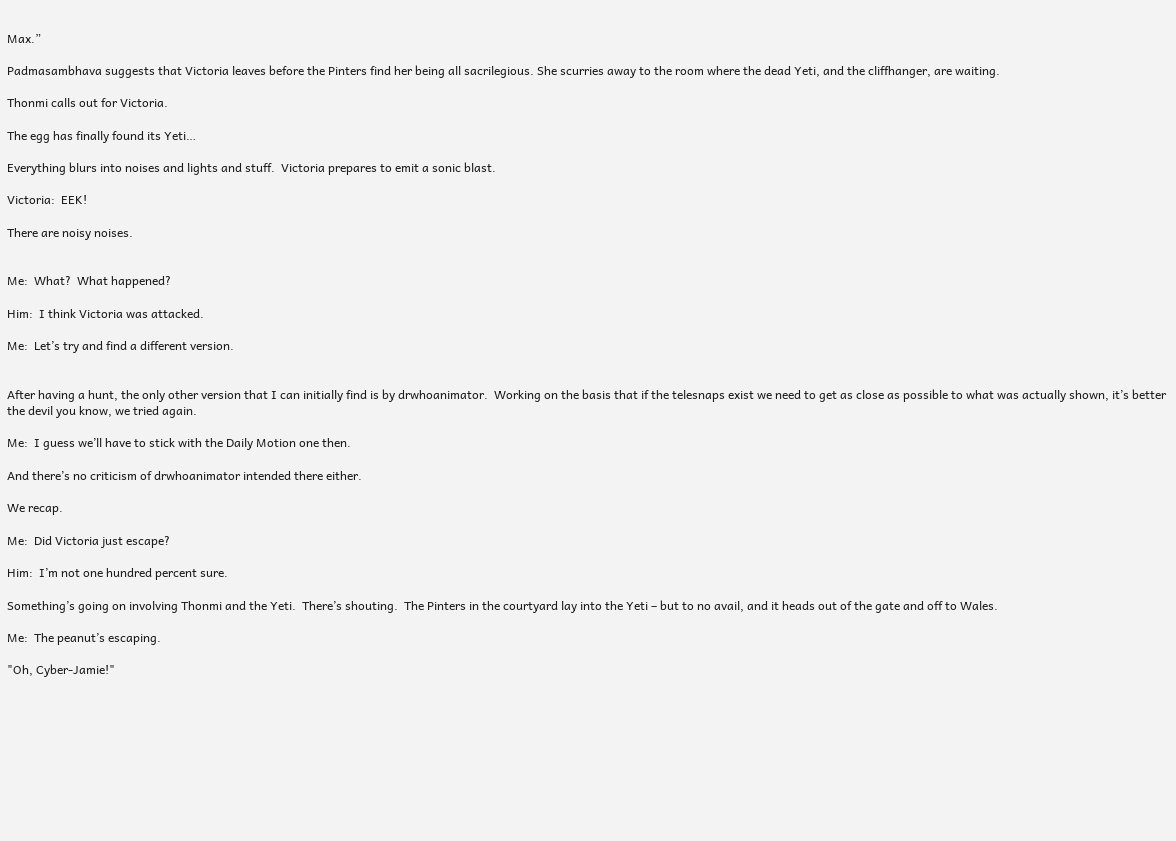Max.”

Padmasambhava suggests that Victoria leaves before the Pinters find her being all sacrilegious. She scurries away to the room where the dead Yeti, and the cliffhanger, are waiting.

Thonmi calls out for Victoria.

The egg has finally found its Yeti…

Everything blurs into noises and lights and stuff.  Victoria prepares to emit a sonic blast.

Victoria:  EEK!

There are noisy noises.


Me:  What?  What happened?

Him:  I think Victoria was attacked.

Me:  Let’s try and find a different version.


After having a hunt, the only other version that I can initially find is by drwhoanimator.  Working on the basis that if the telesnaps exist we need to get as close as possible to what was actually shown, it’s better the devil you know, we tried again.

Me:  I guess we’ll have to stick with the Daily Motion one then.

And there’s no criticism of drwhoanimator intended there either.

We recap.

Me:  Did Victoria just escape?

Him:  I’m not one hundred percent sure.

Something’s going on involving Thonmi and the Yeti.  There’s shouting.  The Pinters in the courtyard lay into the Yeti – but to no avail, and it heads out of the gate and off to Wales.

Me:  The peanut’s escaping.

"Oh, Cyber-Jamie!"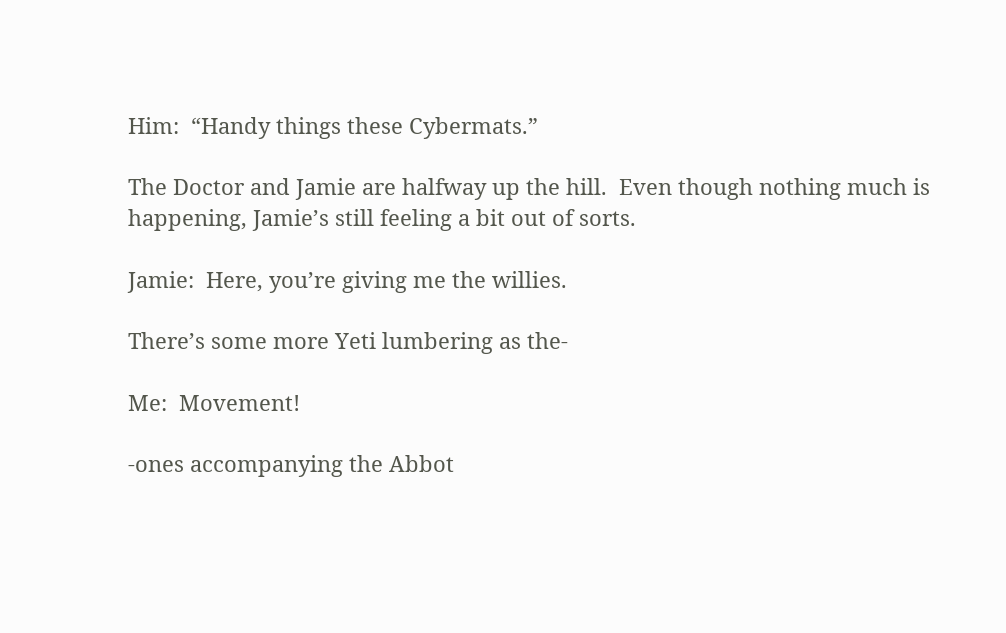Him:  “Handy things these Cybermats.”

The Doctor and Jamie are halfway up the hill.  Even though nothing much is happening, Jamie’s still feeling a bit out of sorts.

Jamie:  Here, you’re giving me the willies.

There’s some more Yeti lumbering as the-

Me:  Movement!

-ones accompanying the Abbot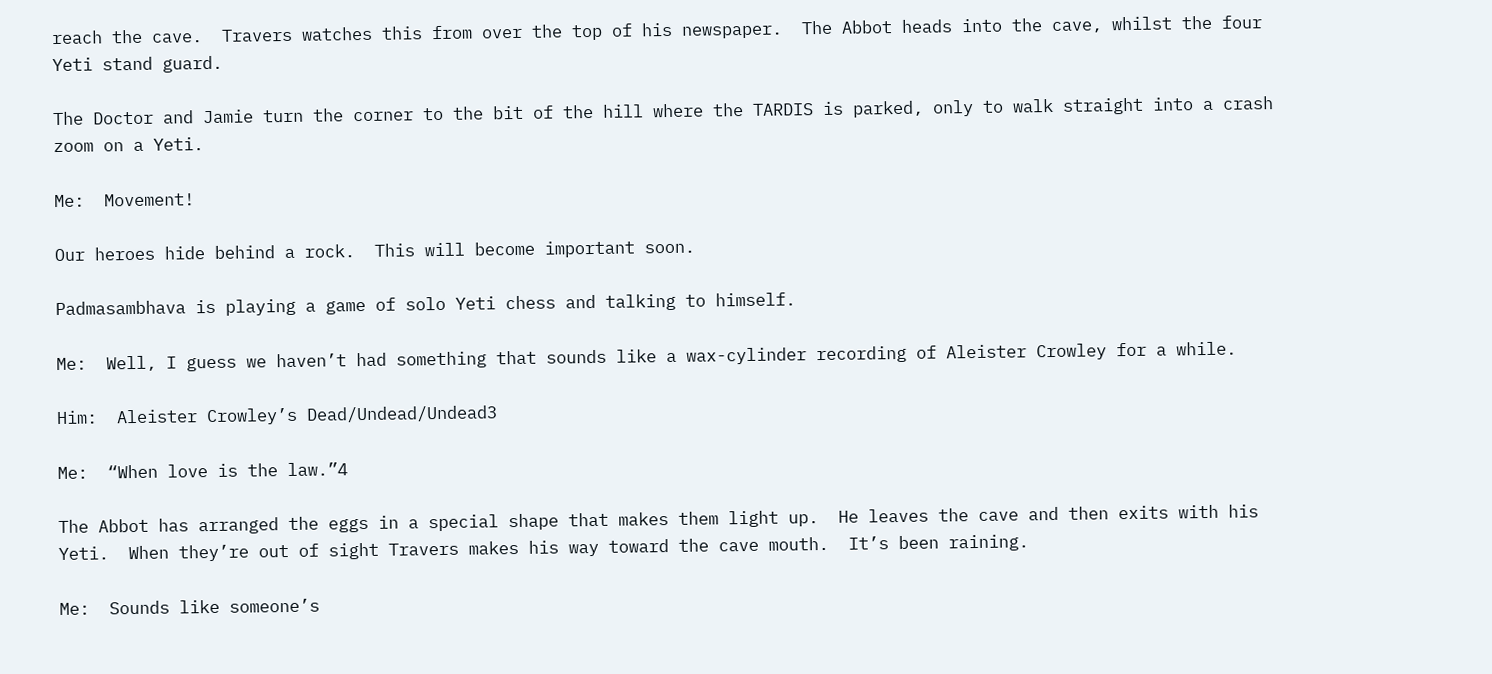reach the cave.  Travers watches this from over the top of his newspaper.  The Abbot heads into the cave, whilst the four Yeti stand guard.

The Doctor and Jamie turn the corner to the bit of the hill where the TARDIS is parked, only to walk straight into a crash zoom on a Yeti.

Me:  Movement!

Our heroes hide behind a rock.  This will become important soon.

Padmasambhava is playing a game of solo Yeti chess and talking to himself.

Me:  Well, I guess we haven’t had something that sounds like a wax-cylinder recording of Aleister Crowley for a while.

Him:  Aleister Crowley’s Dead/Undead/Undead3

Me:  “When love is the law.”4

The Abbot has arranged the eggs in a special shape that makes them light up.  He leaves the cave and then exits with his Yeti.  When they’re out of sight Travers makes his way toward the cave mouth.  It’s been raining.

Me:  Sounds like someone’s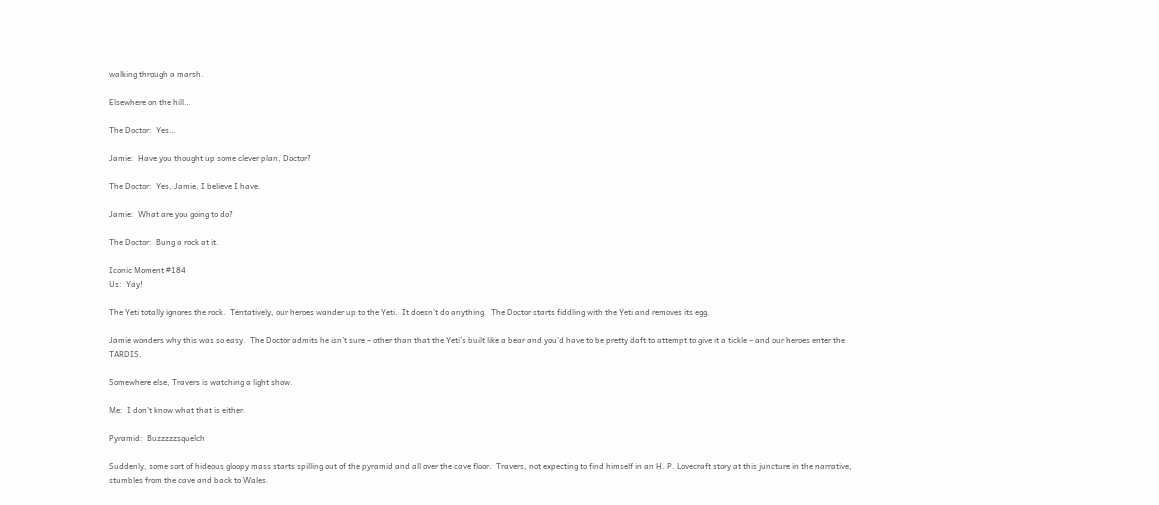walking through a marsh.

Elsewhere on the hill…

The Doctor:  Yes…

Jamie:  Have you thought up some clever plan, Doctor?

The Doctor:  Yes, Jamie, I believe I have.

Jamie:  What are you going to do?

The Doctor:  Bung a rock at it.

Iconic Moment #184
Us:  Yay!

The Yeti totally ignores the rock.  Tentatively, our heroes wander up to the Yeti.  It doesn’t do anything.  The Doctor starts fiddling with the Yeti and removes its egg.

Jamie wonders why this was so easy.  The Doctor admits he isn’t sure – other than that the Yeti’s built like a bear and you’d have to be pretty daft to attempt to give it a tickle – and our heroes enter the TARDIS.

Somewhere else, Travers is watching a light show.

Me:  I don’t know what that is either.

Pyramid:  Buzzzzzsquelch

Suddenly, some sort of hideous gloopy mass starts spilling out of the pyramid and all over the cave floor.  Travers, not expecting to find himself in an H. P. Lovecraft story at this juncture in the narrative, stumbles from the cave and back to Wales.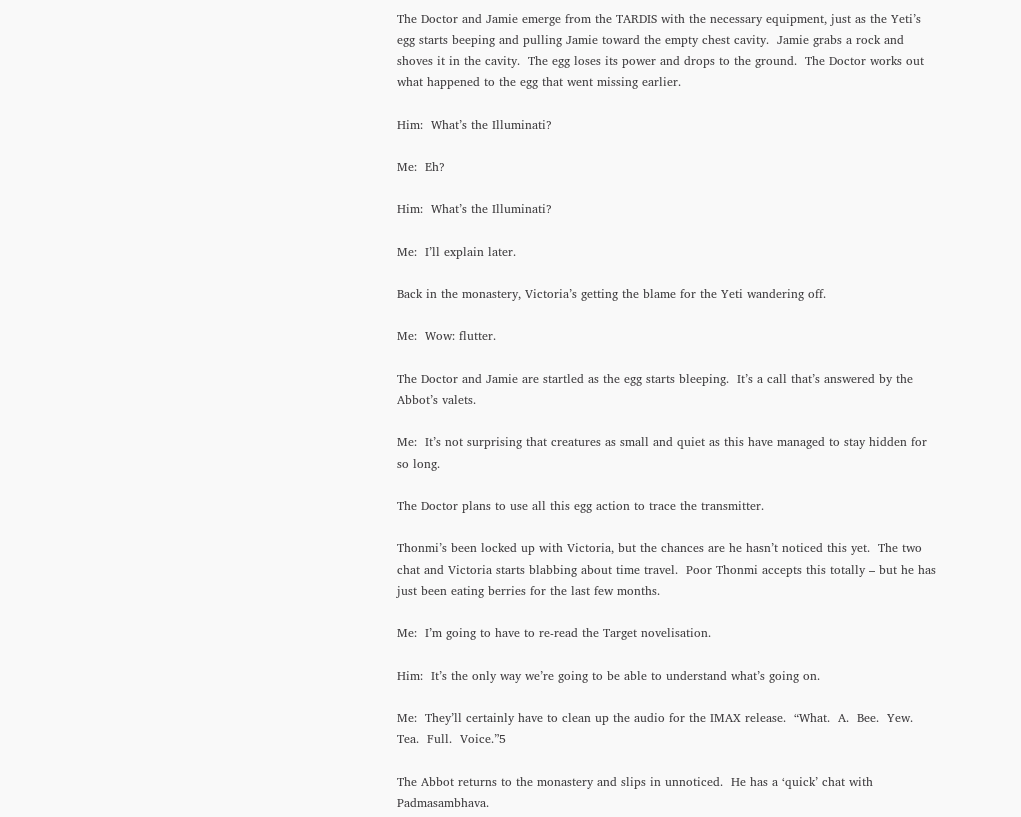The Doctor and Jamie emerge from the TARDIS with the necessary equipment, just as the Yeti’s egg starts beeping and pulling Jamie toward the empty chest cavity.  Jamie grabs a rock and shoves it in the cavity.  The egg loses its power and drops to the ground.  The Doctor works out what happened to the egg that went missing earlier.

Him:  What’s the Illuminati?

Me:  Eh?

Him:  What’s the Illuminati?

Me:  I’ll explain later.

Back in the monastery, Victoria’s getting the blame for the Yeti wandering off.

Me:  Wow: flutter.

The Doctor and Jamie are startled as the egg starts bleeping.  It’s a call that’s answered by the Abbot’s valets.

Me:  It’s not surprising that creatures as small and quiet as this have managed to stay hidden for so long.

The Doctor plans to use all this egg action to trace the transmitter.

Thonmi’s been locked up with Victoria, but the chances are he hasn’t noticed this yet.  The two chat and Victoria starts blabbing about time travel.  Poor Thonmi accepts this totally – but he has just been eating berries for the last few months.

Me:  I’m going to have to re-read the Target novelisation.

Him:  It’s the only way we’re going to be able to understand what’s going on.

Me:  They’ll certainly have to clean up the audio for the IMAX release.  “What.  A.  Bee.  Yew.  Tea.  Full.  Voice.”5

The Abbot returns to the monastery and slips in unnoticed.  He has a ‘quick’ chat with Padmasambhava.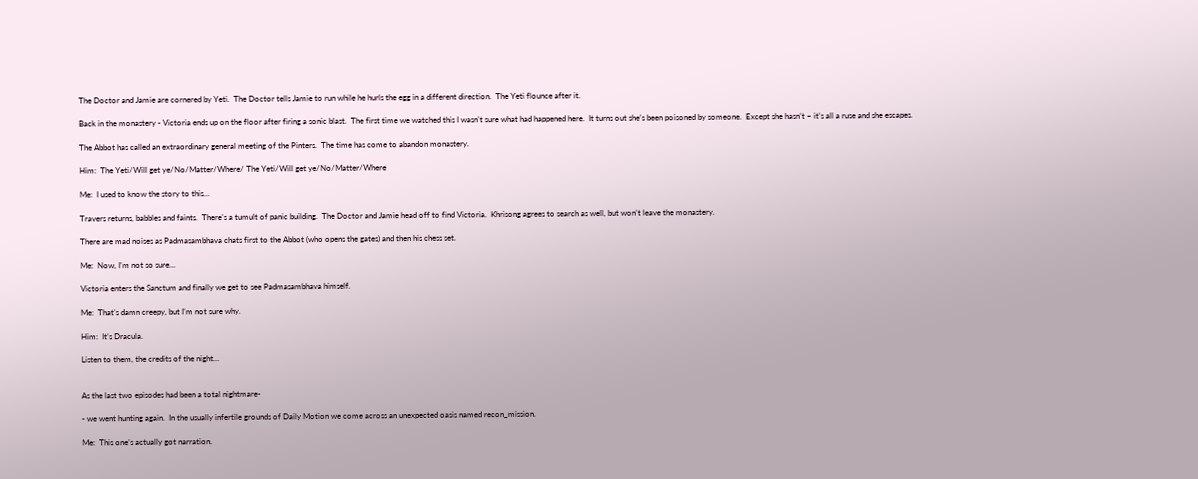The Doctor and Jamie are cornered by Yeti.  The Doctor tells Jamie to run while he hurls the egg in a different direction.  The Yeti flounce after it.

Back in the monastery - Victoria ends up on the floor after firing a sonic blast.  The first time we watched this I wasn’t sure what had happened here.  It turns out she’s been poisoned by someone.  Except she hasn’t – it’s all a ruse and she escapes.

The Abbot has called an extraordinary general meeting of the Pinters.  The time has come to abandon monastery.

Him:  The Yeti/Will get ye/No/Matter/Where/ The Yeti/Will get ye/No/Matter/Where

Me:  I used to know the story to this…

Travers returns, babbles and faints.  There’s a tumult of panic building.  The Doctor and Jamie head off to find Victoria.  Khrisong agrees to search as well, but won’t leave the monastery.

There are mad noises as Padmasambhava chats first to the Abbot (who opens the gates) and then his chess set.

Me:  Now, I’m not so sure…

Victoria enters the Sanctum and finally we get to see Padmasambhava himself.

Me:  That’s damn creepy, but I’m not sure why.

Him:  It’s Dracula.

Listen to them, the credits of the night…


As the last two episodes had been a total nightmare-

- we went hunting again.  In the usually infertile grounds of Daily Motion we come across an unexpected oasis named recon_mission.

Me:  This one’s actually got narration.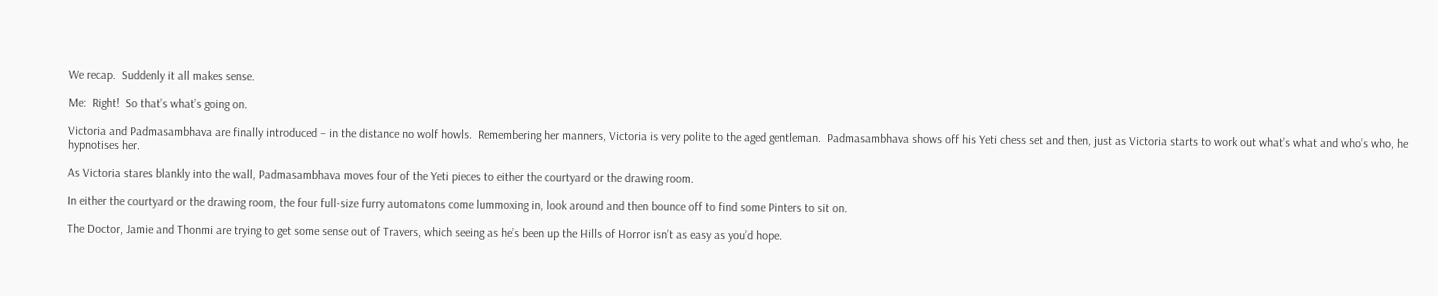We recap.  Suddenly it all makes sense.

Me:  Right!  So that’s what’s going on.

Victoria and Padmasambhava are finally introduced – in the distance no wolf howls.  Remembering her manners, Victoria is very polite to the aged gentleman.  Padmasambhava shows off his Yeti chess set and then, just as Victoria starts to work out what’s what and who’s who, he hypnotises her.

As Victoria stares blankly into the wall, Padmasambhava moves four of the Yeti pieces to either the courtyard or the drawing room.

In either the courtyard or the drawing room, the four full-size furry automatons come lummoxing in, look around and then bounce off to find some Pinters to sit on.

The Doctor, Jamie and Thonmi are trying to get some sense out of Travers, which seeing as he’s been up the Hills of Horror isn’t as easy as you’d hope.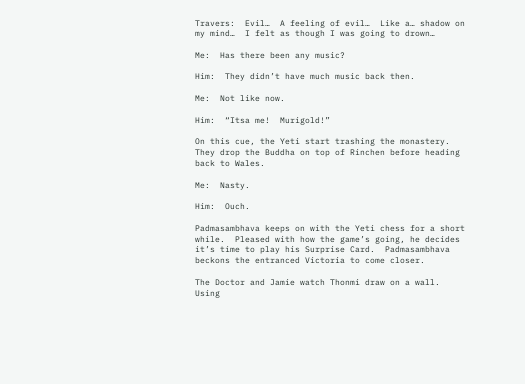Travers:  Evil…  A feeling of evil…  Like a… shadow on my mind…  I felt as though I was going to drown…

Me:  Has there been any music?

Him:  They didn’t have much music back then.

Me:  Not like now.

Him:  “Itsa me!  Murigold!”

On this cue, the Yeti start trashing the monastery.  They drop the Buddha on top of Rinchen before heading back to Wales.

Me:  Nasty.

Him:  Ouch.

Padmasambhava keeps on with the Yeti chess for a short while.  Pleased with how the game’s going, he decides it’s time to play his Surprise Card.  Padmasambhava beckons the entranced Victoria to come closer.

The Doctor and Jamie watch Thonmi draw on a wall.  Using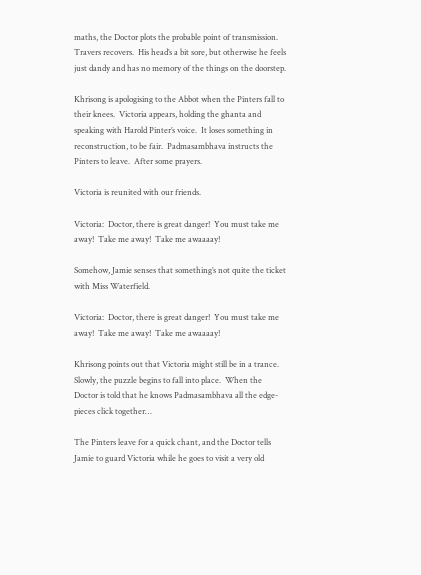maths, the Doctor plots the probable point of transmission.  Travers recovers.  His head’s a bit sore, but otherwise he feels just dandy and has no memory of the things on the doorstep.

Khrisong is apologising to the Abbot when the Pinters fall to their knees.  Victoria appears, holding the ghanta and speaking with Harold Pinter’s voice.  It loses something in reconstruction, to be fair.  Padmasambhava instructs the Pinters to leave.  After some prayers.

Victoria is reunited with our friends.

Victoria:  Doctor, there is great danger!  You must take me away!  Take me away!  Take me awaaaay!

Somehow, Jamie senses that something’s not quite the ticket with Miss Waterfield.

Victoria:  Doctor, there is great danger!  You must take me away!  Take me away!  Take me awaaaay!

Khrisong points out that Victoria might still be in a trance.  Slowly, the puzzle begins to fall into place.  When the Doctor is told that he knows Padmasambhava all the edge-pieces click together…

The Pinters leave for a quick chant, and the Doctor tells Jamie to guard Victoria while he goes to visit a very old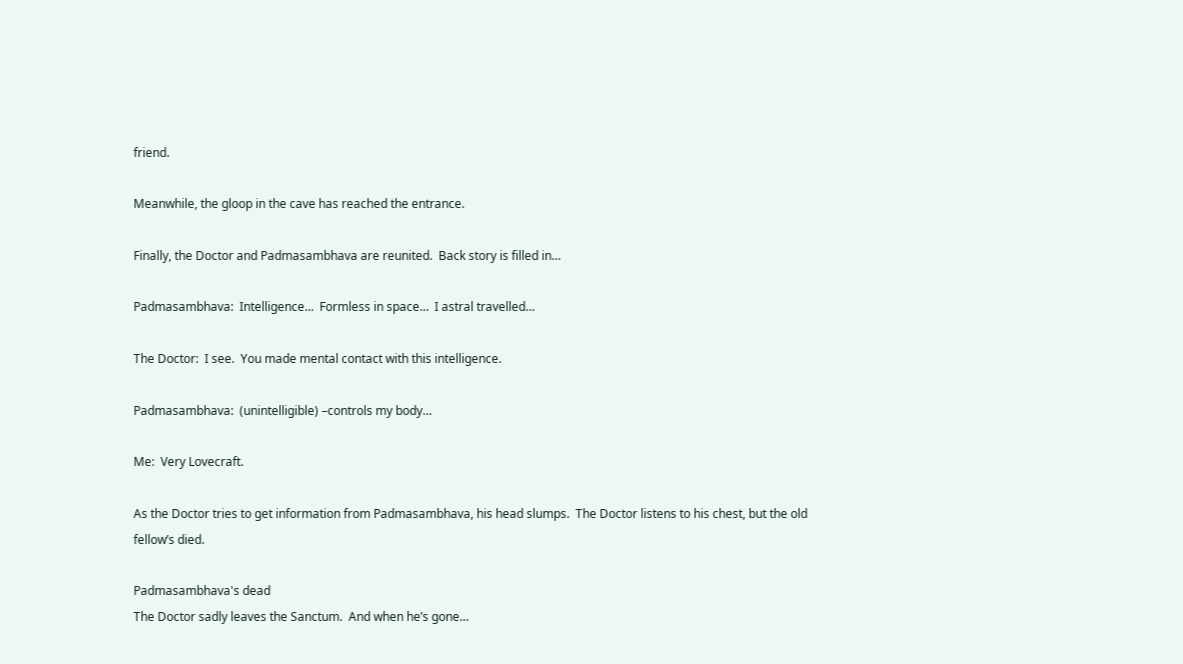friend.

Meanwhile, the gloop in the cave has reached the entrance.

Finally, the Doctor and Padmasambhava are reunited.  Back story is filled in…

Padmasambhava:  Intelligence…  Formless in space…  I astral travelled…

The Doctor:  I see.  You made mental contact with this intelligence.

Padmasambhava:  (unintelligible) –controls my body…

Me:  Very Lovecraft.

As the Doctor tries to get information from Padmasambhava, his head slumps.  The Doctor listens to his chest, but the old fellow’s died.

Padmasambhava's dead
The Doctor sadly leaves the Sanctum.  And when he’s gone…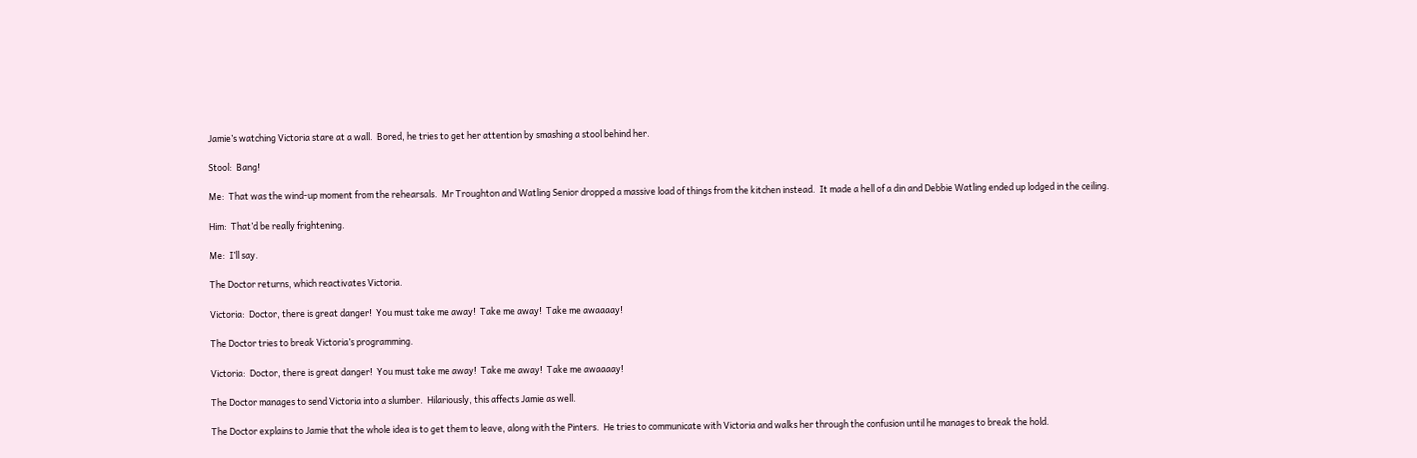Jamie’s watching Victoria stare at a wall.  Bored, he tries to get her attention by smashing a stool behind her.

Stool:  Bang!

Me:  That was the wind-up moment from the rehearsals.  Mr Troughton and Watling Senior dropped a massive load of things from the kitchen instead.  It made a hell of a din and Debbie Watling ended up lodged in the ceiling.

Him:  That’d be really frightening.

Me:  I’ll say.

The Doctor returns, which reactivates Victoria.

Victoria:  Doctor, there is great danger!  You must take me away!  Take me away!  Take me awaaaay!

The Doctor tries to break Victoria’s programming.

Victoria:  Doctor, there is great danger!  You must take me away!  Take me away!  Take me awaaaay!

The Doctor manages to send Victoria into a slumber.  Hilariously, this affects Jamie as well.

The Doctor explains to Jamie that the whole idea is to get them to leave, along with the Pinters.  He tries to communicate with Victoria and walks her through the confusion until he manages to break the hold.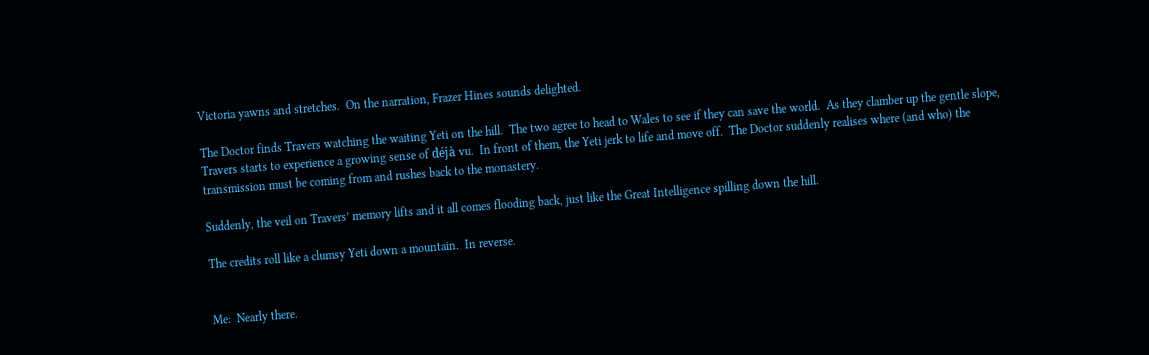Victoria yawns and stretches.  On the narration, Frazer Hines sounds delighted.

The Doctor finds Travers watching the waiting Yeti on the hill.  The two agree to head to Wales to see if they can save the world.  As they clamber up the gentle slope, Travers starts to experience a growing sense of déjà vu.  In front of them, the Yeti jerk to life and move off.  The Doctor suddenly realises where (and who) the transmission must be coming from and rushes back to the monastery.

Suddenly, the veil on Travers’ memory lifts and it all comes flooding back, just like the Great Intelligence spilling down the hill.

The credits roll like a clumsy Yeti down a mountain.  In reverse.


Me:  Nearly there.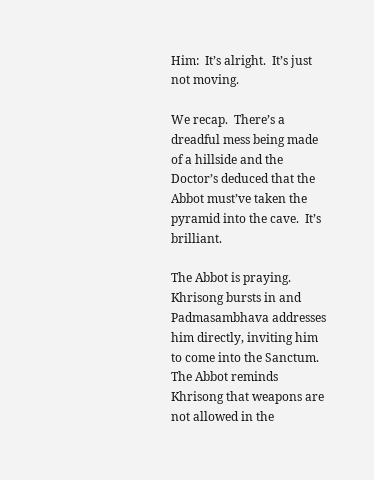Him:  It’s alright.  It’s just not moving.

We recap.  There’s a dreadful mess being made of a hillside and the Doctor’s deduced that the Abbot must’ve taken the pyramid into the cave.  It’s brilliant.

The Abbot is praying.  Khrisong bursts in and Padmasambhava addresses him directly, inviting him to come into the Sanctum.  The Abbot reminds Khrisong that weapons are not allowed in the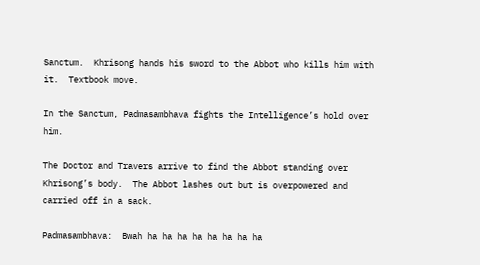Sanctum.  Khrisong hands his sword to the Abbot who kills him with it.  Textbook move.

In the Sanctum, Padmasambhava fights the Intelligence’s hold over him.

The Doctor and Travers arrive to find the Abbot standing over Khrisong’s body.  The Abbot lashes out but is overpowered and carried off in a sack.

Padmasambhava:  Bwah ha ha ha ha ha ha ha ha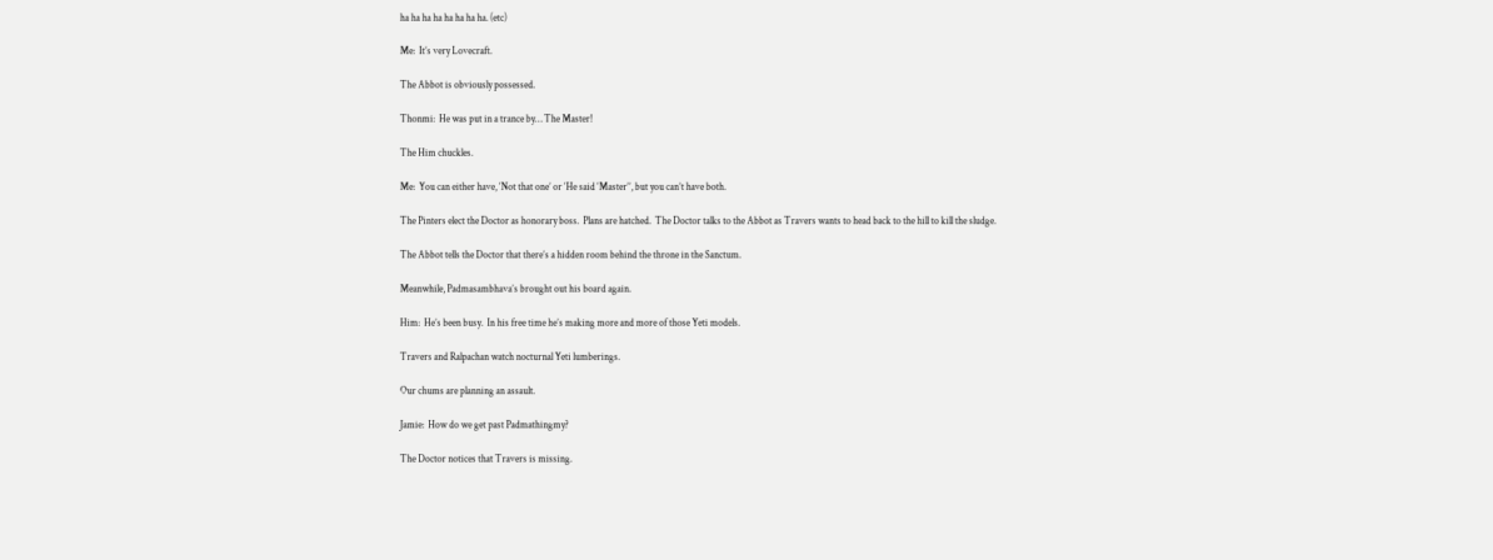ha ha ha ha ha ha ha ha. (etc)

Me:  It’s very Lovecraft.

The Abbot is obviously possessed.

Thonmi:  He was put in a trance by… The Master!

The Him chuckles.

Me:  You can either have, ‘Not that one’ or ‘He said ‘Master’’, but you can’t have both.

The Pinters elect the Doctor as honorary boss.  Plans are hatched.  The Doctor talks to the Abbot as Travers wants to head back to the hill to kill the sludge.

The Abbot tells the Doctor that there’s a hidden room behind the throne in the Sanctum.

Meanwhile, Padmasambhava’s brought out his board again.

Him:  He’s been busy.  In his free time he’s making more and more of those Yeti models.

Travers and Ralpachan watch nocturnal Yeti lumberings.

Our chums are planning an assault.

Jamie:  How do we get past Padmathingmy?

The Doctor notices that Travers is missing.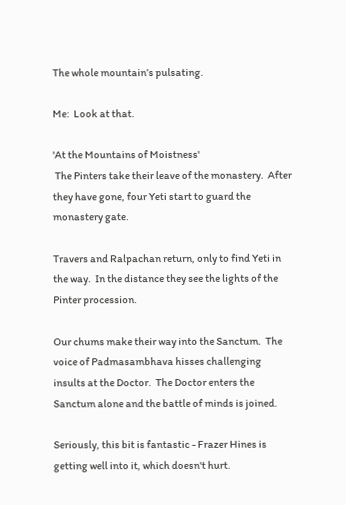The whole mountain’s pulsating.

Me:  Look at that.

'At the Mountains of Moistness'
 The Pinters take their leave of the monastery.  After they have gone, four Yeti start to guard the monastery gate.

Travers and Ralpachan return, only to find Yeti in the way.  In the distance they see the lights of the Pinter procession.

Our chums make their way into the Sanctum.  The voice of Padmasambhava hisses challenging insults at the Doctor.  The Doctor enters the Sanctum alone and the battle of minds is joined.

Seriously, this bit is fantastic - Frazer Hines is getting well into it, which doesn't hurt.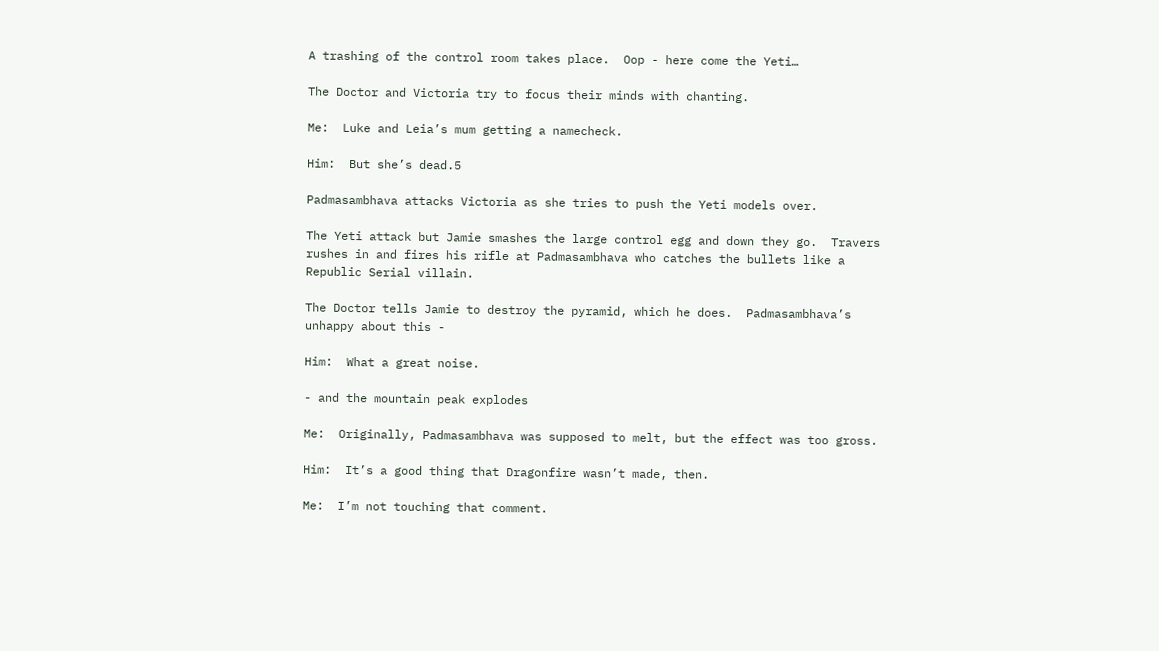A trashing of the control room takes place.  Oop - here come the Yeti…

The Doctor and Victoria try to focus their minds with chanting.

Me:  Luke and Leia’s mum getting a namecheck.

Him:  But she’s dead.5

Padmasambhava attacks Victoria as she tries to push the Yeti models over.

The Yeti attack but Jamie smashes the large control egg and down they go.  Travers rushes in and fires his rifle at Padmasambhava who catches the bullets like a Republic Serial villain.

The Doctor tells Jamie to destroy the pyramid, which he does.  Padmasambhava’s unhappy about this -

Him:  What a great noise.

- and the mountain peak explodes

Me:  Originally, Padmasambhava was supposed to melt, but the effect was too gross.

Him:  It’s a good thing that Dragonfire wasn’t made, then.

Me:  I’m not touching that comment.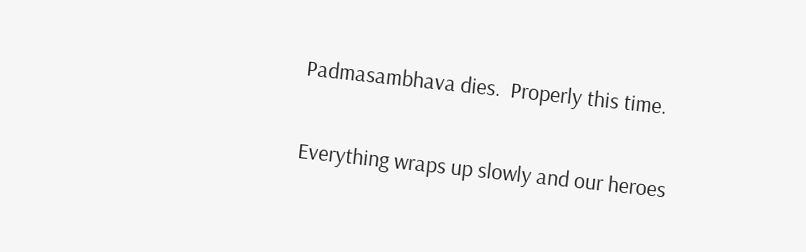Padmasambhava dies.  Properly this time.

Everything wraps up slowly and our heroes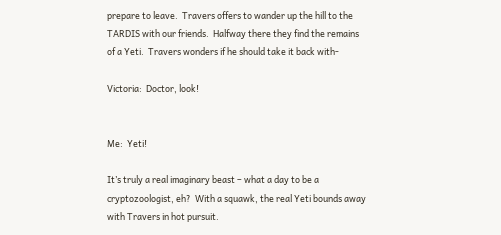prepare to leave.  Travers offers to wander up the hill to the TARDIS with our friends.  Halfway there they find the remains of a Yeti.  Travers wonders if he should take it back with-

Victoria:  Doctor, look!


Me:  Yeti!

It’s truly a real imaginary beast – what a day to be a cryptozoologist, eh?  With a squawk, the real Yeti bounds away with Travers in hot pursuit.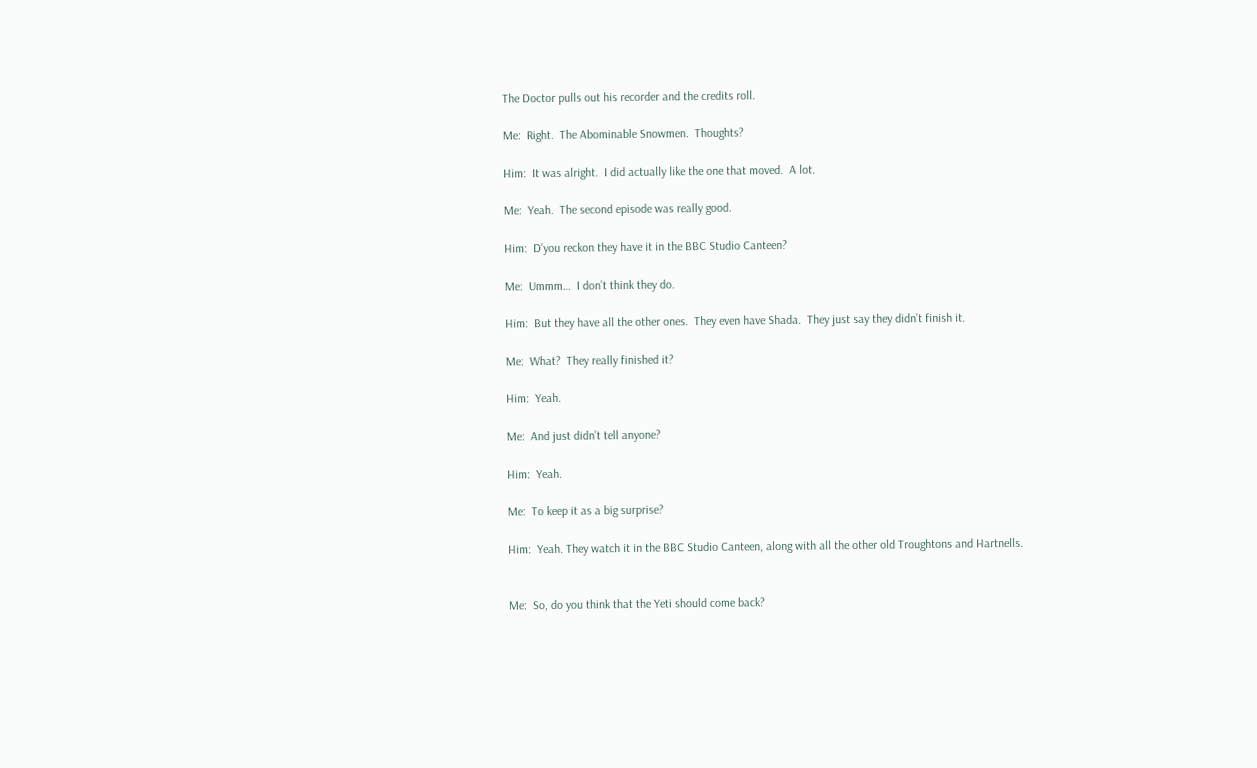The Doctor pulls out his recorder and the credits roll.

Me:  Right.  The Abominable Snowmen.  Thoughts?

Him:  It was alright.  I did actually like the one that moved.  A lot.

Me:  Yeah.  The second episode was really good.

Him:  D’you reckon they have it in the BBC Studio Canteen?

Me:  Ummm…  I don’t think they do.

Him:  But they have all the other ones.  They even have Shada.  They just say they didn’t finish it.

Me:  What?  They really finished it?

Him:  Yeah.

Me:  And just didn’t tell anyone?

Him:  Yeah.

Me:  To keep it as a big surprise?

Him:  Yeah. They watch it in the BBC Studio Canteen, along with all the other old Troughtons and Hartnells.


Me:  So, do you think that the Yeti should come back?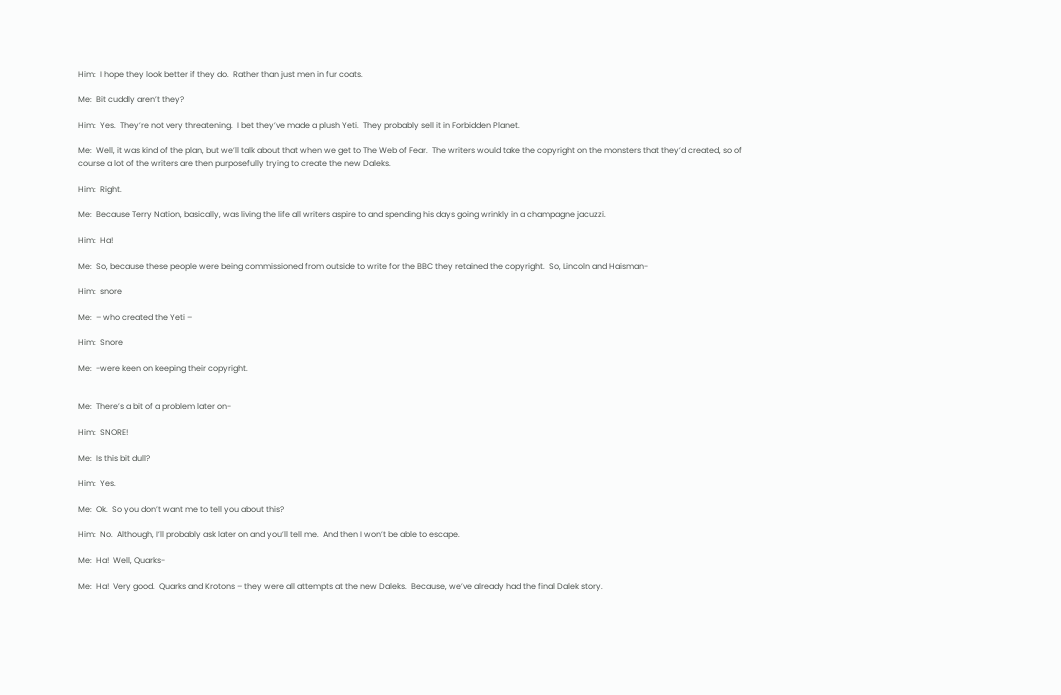Him:  I hope they look better if they do.  Rather than just men in fur coats.

Me:  Bit cuddly aren’t they?

Him:  Yes.  They’re not very threatening.  I bet they’ve made a plush Yeti.  They probably sell it in Forbidden Planet.

Me:  Well, it was kind of the plan, but we’ll talk about that when we get to The Web of Fear.  The writers would take the copyright on the monsters that they’d created, so of course a lot of the writers are then purposefully trying to create the new Daleks.

Him:  Right.

Me:  Because Terry Nation, basically, was living the life all writers aspire to and spending his days going wrinkly in a champagne jacuzzi.

Him:  Ha!

Me:  So, because these people were being commissioned from outside to write for the BBC they retained the copyright.  So, Lincoln and Haisman-

Him:  snore

Me:  – who created the Yeti –

Him:  Snore

Me:  -were keen on keeping their copyright.


Me:  There’s a bit of a problem later on-

Him:  SNORE!

Me:  Is this bit dull?

Him:  Yes.

Me:  Ok.  So you don’t want me to tell you about this?

Him:  No.  Although, I’ll probably ask later on and you’ll tell me.  And then I won’t be able to escape.

Me:  Ha!  Well, Quarks-

Me:  Ha!  Very good.  Quarks and Krotons – they were all attempts at the new Daleks.  Because, we’ve already had the final Dalek story.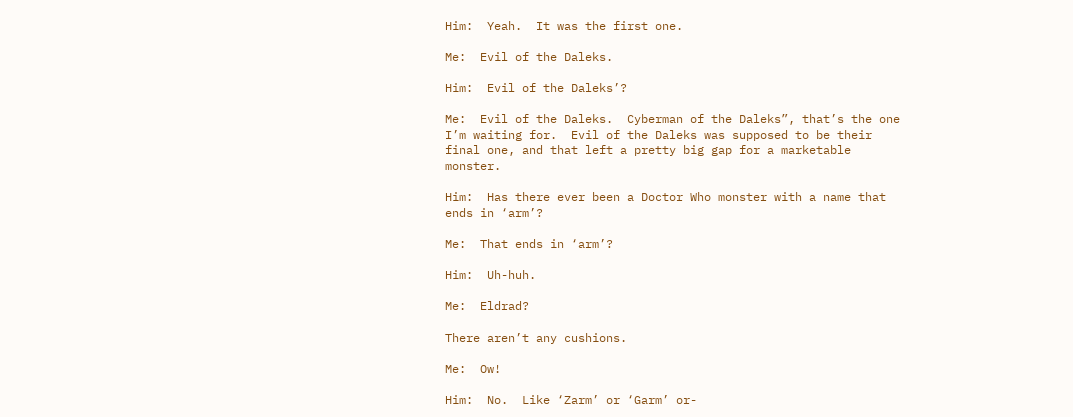Him:  Yeah.  It was the first one.

Me:  Evil of the Daleks.

Him:  Evil of the Daleks’?

Me:  Evil of the Daleks.  Cyberman of the Daleks”, that’s the one I’m waiting for.  Evil of the Daleks was supposed to be their final one, and that left a pretty big gap for a marketable monster.

Him:  Has there ever been a Doctor Who monster with a name that ends in ‘arm’?

Me:  That ends in ‘arm’?

Him:  Uh-huh.

Me:  Eldrad?

There aren’t any cushions.

Me:  Ow!

Him:  No.  Like ‘Zarm’ or ‘Garm’ or-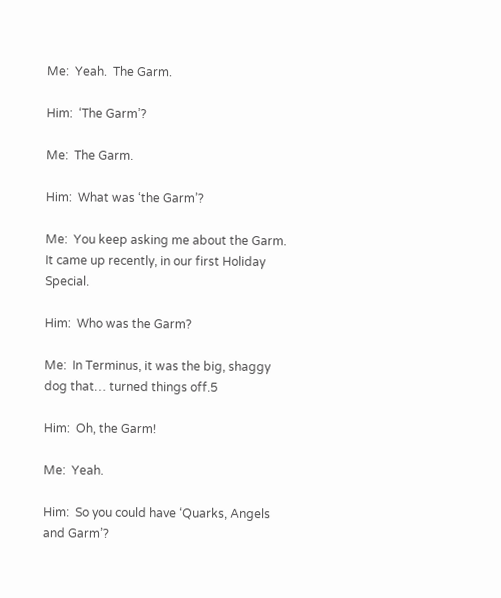Me:  Yeah.  The Garm.

Him:  ‘The Garm’?

Me:  The Garm.

Him:  What was ‘the Garm’?

Me:  You keep asking me about the Garm.  It came up recently, in our first Holiday Special.

Him:  Who was the Garm?

Me:  In Terminus, it was the big, shaggy dog that… turned things off.5

Him:  Oh, the Garm!

Me:  Yeah.

Him:  So you could have ‘Quarks, Angels and Garm’?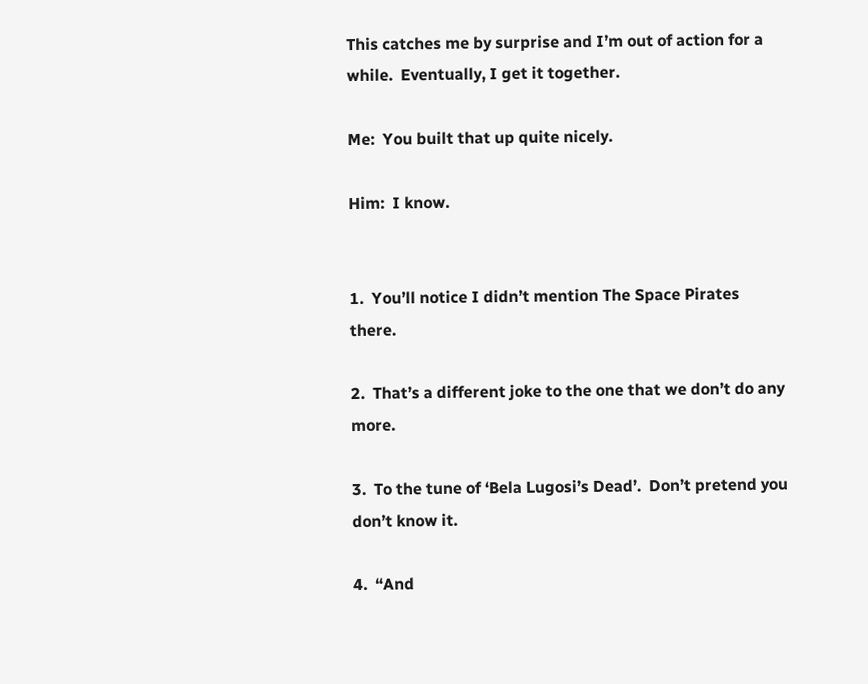This catches me by surprise and I’m out of action for a while.  Eventually, I get it together.

Me:  You built that up quite nicely.

Him:  I know.


1.  You’ll notice I didn’t mention The Space Pirates there.

2.  That’s a different joke to the one that we don’t do any more.

3.  To the tune of ‘Bela Lugosi’s Dead’.  Don’t pretend you don’t know it.

4.  “And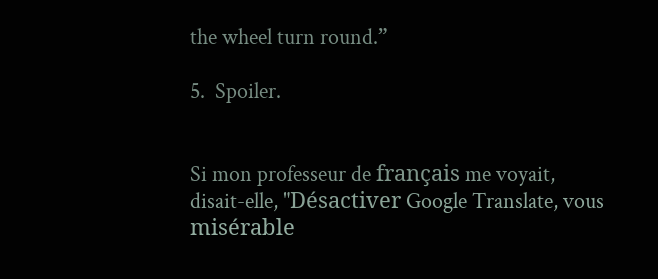the wheel turn round.”

5.  Spoiler.


Si mon professeur de français me voyait, disait-elle, "Désactiver Google Translate, vous misérable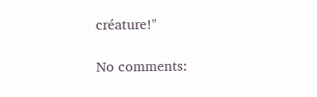créature!"

No comments: